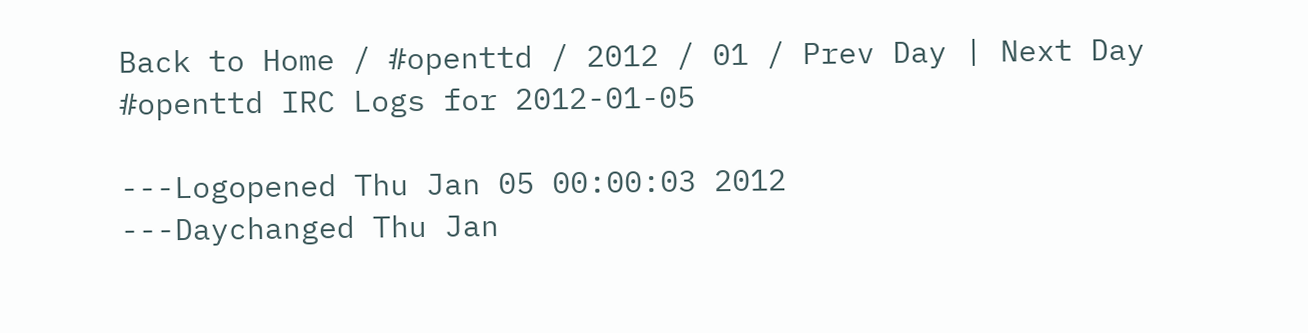Back to Home / #openttd / 2012 / 01 / Prev Day | Next Day
#openttd IRC Logs for 2012-01-05

---Logopened Thu Jan 05 00:00:03 2012
---Daychanged Thu Jan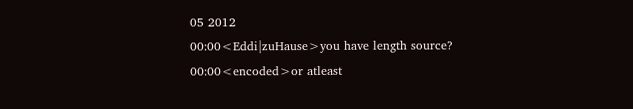05 2012
00:00<Eddi|zuHause>you have length source?
00:00<encoded>or atleast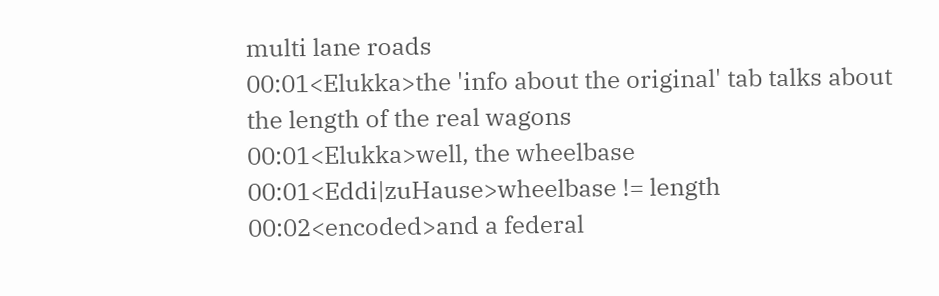multi lane roads
00:01<Elukka>the 'info about the original' tab talks about the length of the real wagons
00:01<Elukka>well, the wheelbase
00:01<Eddi|zuHause>wheelbase != length
00:02<encoded>and a federal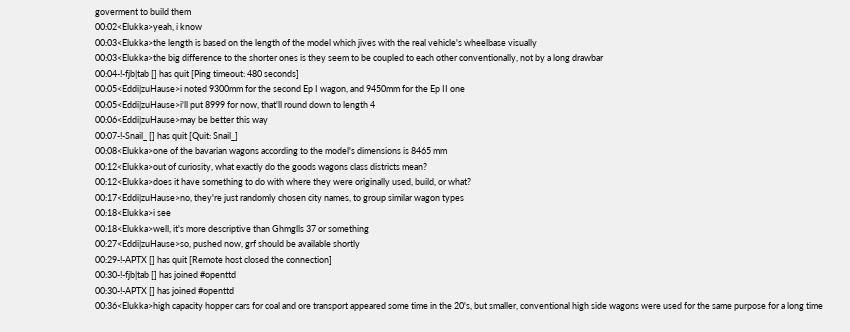goverment to build them
00:02<Elukka>yeah, i know
00:03<Elukka>the length is based on the length of the model which jives with the real vehicle's wheelbase visually
00:03<Elukka>the big difference to the shorter ones is they seem to be coupled to each other conventionally, not by a long drawbar
00:04-!-fjb|tab [] has quit [Ping timeout: 480 seconds]
00:05<Eddi|zuHause>i noted 9300mm for the second Ep I wagon, and 9450mm for the Ep II one
00:05<Eddi|zuHause>i'll put 8999 for now, that'll round down to length 4
00:06<Eddi|zuHause>may be better this way
00:07-!-Snail_ [] has quit [Quit: Snail_]
00:08<Elukka>one of the bavarian wagons according to the model's dimensions is 8465 mm
00:12<Elukka>out of curiosity, what exactly do the goods wagons class districts mean?
00:12<Elukka>does it have something to do with where they were originally used, build, or what?
00:17<Eddi|zuHause>no, they're just randomly chosen city names, to group similar wagon types
00:18<Elukka>i see
00:18<Elukka>well, it's more descriptive than Ghmglls 37 or something
00:27<Eddi|zuHause>so, pushed now, grf should be available shortly
00:29-!-APTX [] has quit [Remote host closed the connection]
00:30-!-fjb|tab [] has joined #openttd
00:30-!-APTX [] has joined #openttd
00:36<Elukka>high capacity hopper cars for coal and ore transport appeared some time in the 20's, but smaller, conventional high side wagons were used for the same purpose for a long time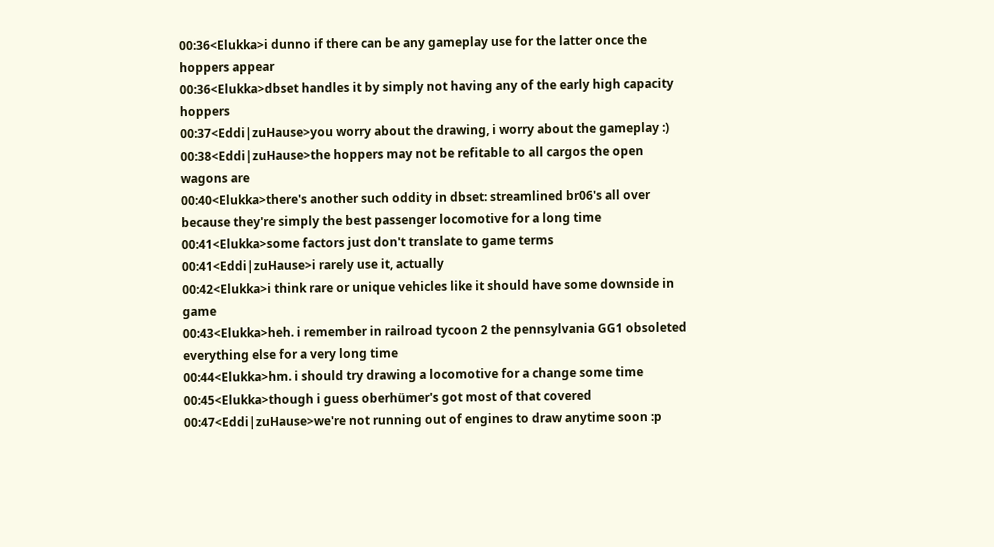00:36<Elukka>i dunno if there can be any gameplay use for the latter once the hoppers appear
00:36<Elukka>dbset handles it by simply not having any of the early high capacity hoppers
00:37<Eddi|zuHause>you worry about the drawing, i worry about the gameplay :)
00:38<Eddi|zuHause>the hoppers may not be refitable to all cargos the open wagons are
00:40<Elukka>there's another such oddity in dbset: streamlined br06's all over because they're simply the best passenger locomotive for a long time
00:41<Elukka>some factors just don't translate to game terms
00:41<Eddi|zuHause>i rarely use it, actually
00:42<Elukka>i think rare or unique vehicles like it should have some downside in game
00:43<Elukka>heh. i remember in railroad tycoon 2 the pennsylvania GG1 obsoleted everything else for a very long time
00:44<Elukka>hm. i should try drawing a locomotive for a change some time
00:45<Elukka>though i guess oberhümer's got most of that covered
00:47<Eddi|zuHause>we're not running out of engines to draw anytime soon :p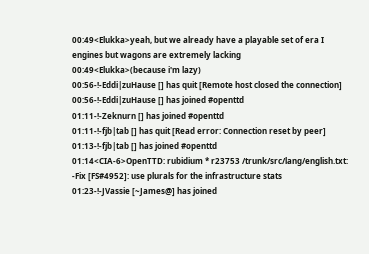00:49<Elukka>yeah, but we already have a playable set of era I engines but wagons are extremely lacking
00:49<Elukka>(because i'm lazy)
00:56-!-Eddi|zuHause [] has quit [Remote host closed the connection]
00:56-!-Eddi|zuHause [] has joined #openttd
01:11-!-Zeknurn [] has joined #openttd
01:11-!-fjb|tab [] has quit [Read error: Connection reset by peer]
01:13-!-fjb|tab [] has joined #openttd
01:14<CIA-6>OpenTTD: rubidium * r23753 /trunk/src/lang/english.txt: -Fix [FS#4952]: use plurals for the infrastructure stats
01:23-!-JVassie [~James@] has joined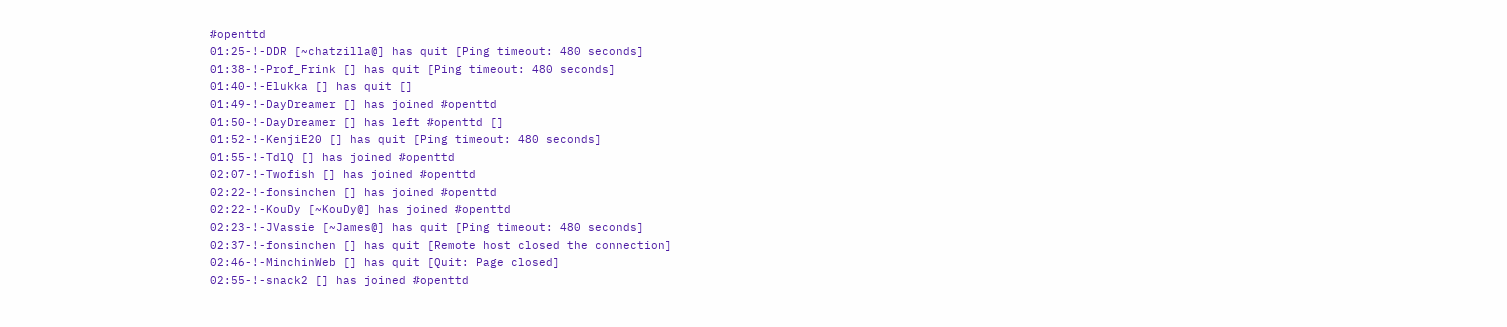#openttd
01:25-!-DDR [~chatzilla@] has quit [Ping timeout: 480 seconds]
01:38-!-Prof_Frink [] has quit [Ping timeout: 480 seconds]
01:40-!-Elukka [] has quit []
01:49-!-DayDreamer [] has joined #openttd
01:50-!-DayDreamer [] has left #openttd []
01:52-!-KenjiE20 [] has quit [Ping timeout: 480 seconds]
01:55-!-TdlQ [] has joined #openttd
02:07-!-Twofish [] has joined #openttd
02:22-!-fonsinchen [] has joined #openttd
02:22-!-KouDy [~KouDy@] has joined #openttd
02:23-!-JVassie [~James@] has quit [Ping timeout: 480 seconds]
02:37-!-fonsinchen [] has quit [Remote host closed the connection]
02:46-!-MinchinWeb [] has quit [Quit: Page closed]
02:55-!-snack2 [] has joined #openttd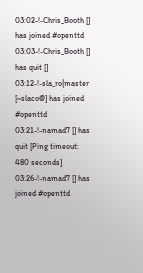03:02-!-Chris_Booth [] has joined #openttd
03:03-!-Chris_Booth [] has quit []
03:12-!-sla_ro|master [~slaco@] has joined #openttd
03:21-!-namad7 [] has quit [Ping timeout: 480 seconds]
03:26-!-namad7 [] has joined #openttd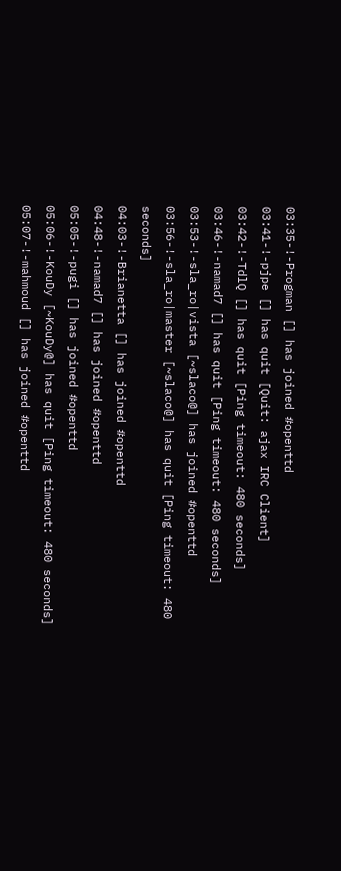03:35-!-Progman [] has joined #openttd
03:41-!-pjpe [] has quit [Quit: ajax IRC Client]
03:42-!-TdlQ [] has quit [Ping timeout: 480 seconds]
03:46-!-namad7 [] has quit [Ping timeout: 480 seconds]
03:53-!-sla_ro|vista [~slaco@] has joined #openttd
03:56-!-sla_ro|master [~slaco@] has quit [Ping timeout: 480 seconds]
04:03-!-Brianetta [] has joined #openttd
04:48-!-namad7 [] has joined #openttd
05:05-!-pugi [] has joined #openttd
05:06-!-KouDy [~KouDy@] has quit [Ping timeout: 480 seconds]
05:07-!-mahmoud [] has joined #openttd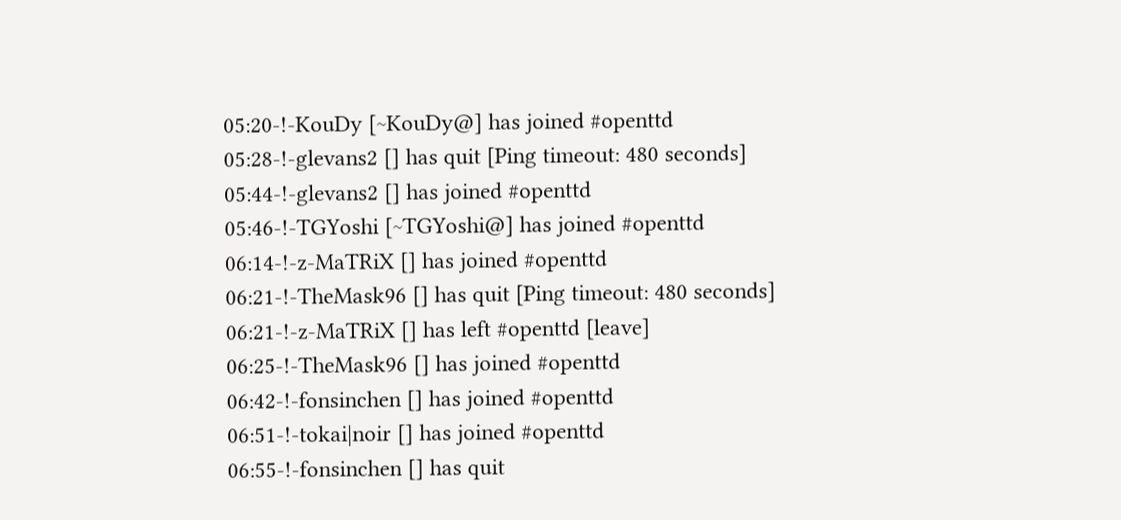05:20-!-KouDy [~KouDy@] has joined #openttd
05:28-!-glevans2 [] has quit [Ping timeout: 480 seconds]
05:44-!-glevans2 [] has joined #openttd
05:46-!-TGYoshi [~TGYoshi@] has joined #openttd
06:14-!-z-MaTRiX [] has joined #openttd
06:21-!-TheMask96 [] has quit [Ping timeout: 480 seconds]
06:21-!-z-MaTRiX [] has left #openttd [leave]
06:25-!-TheMask96 [] has joined #openttd
06:42-!-fonsinchen [] has joined #openttd
06:51-!-tokai|noir [] has joined #openttd
06:55-!-fonsinchen [] has quit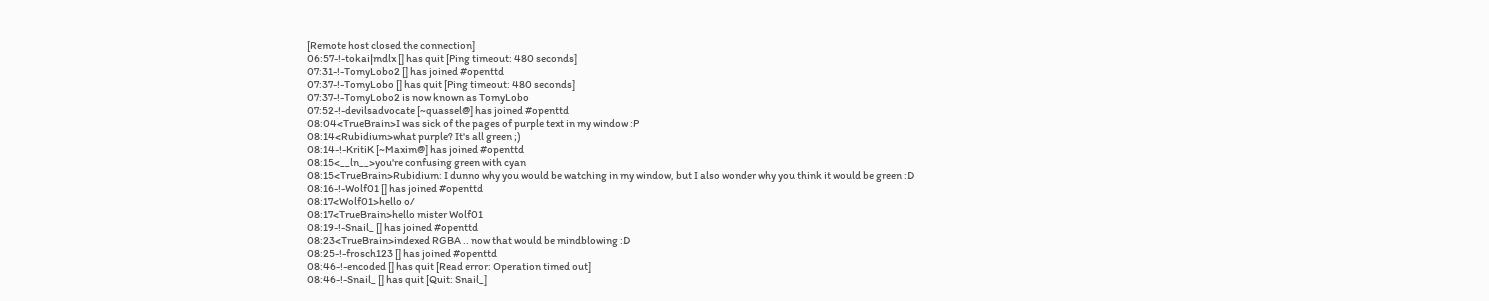[Remote host closed the connection]
06:57-!-tokai|mdlx [] has quit [Ping timeout: 480 seconds]
07:31-!-TomyLobo2 [] has joined #openttd
07:37-!-TomyLobo [] has quit [Ping timeout: 480 seconds]
07:37-!-TomyLobo2 is now known as TomyLobo
07:52-!-devilsadvocate [~quassel@] has joined #openttd
08:04<TrueBrain>I was sick of the pages of purple text in my window :P
08:14<Rubidium>what purple? It's all green ;)
08:14-!-KritiK [~Maxim@] has joined #openttd
08:15<__ln__>you're confusing green with cyan
08:15<TrueBrain>Rubidium: I dunno why you would be watching in my window, but I also wonder why you think it would be green :D
08:16-!-Wolf01 [] has joined #openttd
08:17<Wolf01>hello o/
08:17<TrueBrain>hello mister Wolf01
08:19-!-Snail_ [] has joined #openttd
08:23<TrueBrain>indexed RGBA .. now that would be mindblowing :D
08:25-!-frosch123 [] has joined #openttd
08:46-!-encoded [] has quit [Read error: Operation timed out]
08:46-!-Snail_ [] has quit [Quit: Snail_]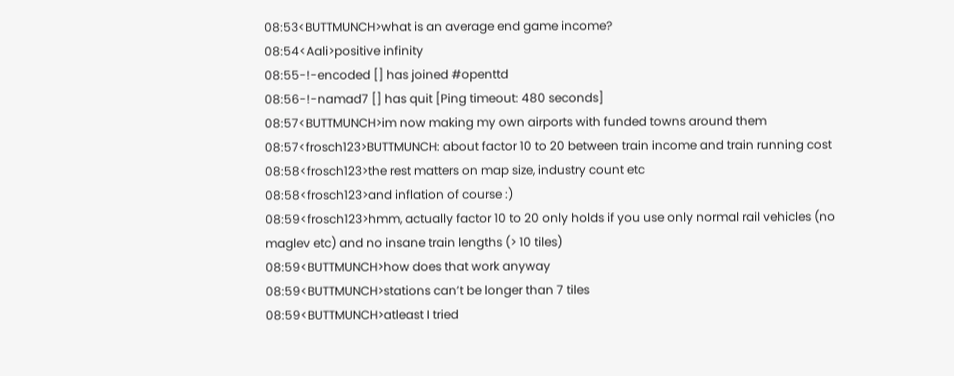08:53<BUTTMUNCH>what is an average end game income?
08:54<Aali>positive infinity
08:55-!-encoded [] has joined #openttd
08:56-!-namad7 [] has quit [Ping timeout: 480 seconds]
08:57<BUTTMUNCH>im now making my own airports with funded towns around them
08:57<frosch123>BUTTMUNCH: about factor 10 to 20 between train income and train running cost
08:58<frosch123>the rest matters on map size, industry count etc
08:58<frosch123>and inflation of course :)
08:59<frosch123>hmm, actually factor 10 to 20 only holds if you use only normal rail vehicles (no maglev etc) and no insane train lengths (> 10 tiles)
08:59<BUTTMUNCH>how does that work anyway
08:59<BUTTMUNCH>stations can’t be longer than 7 tiles
08:59<BUTTMUNCH>atleast I tried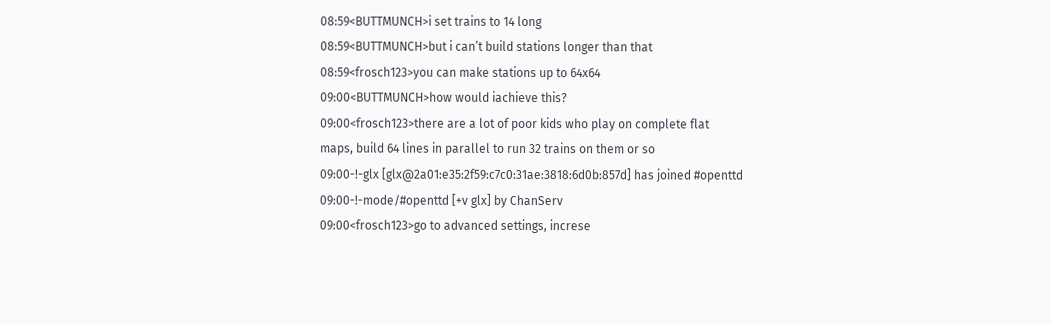08:59<BUTTMUNCH>i set trains to 14 long
08:59<BUTTMUNCH>but i can’t build stations longer than that
08:59<frosch123>you can make stations up to 64x64
09:00<BUTTMUNCH>how would iachieve this?
09:00<frosch123>there are a lot of poor kids who play on complete flat maps, build 64 lines in parallel to run 32 trains on them or so
09:00-!-glx [glx@2a01:e35:2f59:c7c0:31ae:3818:6d0b:857d] has joined #openttd
09:00-!-mode/#openttd [+v glx] by ChanServ
09:00<frosch123>go to advanced settings, increse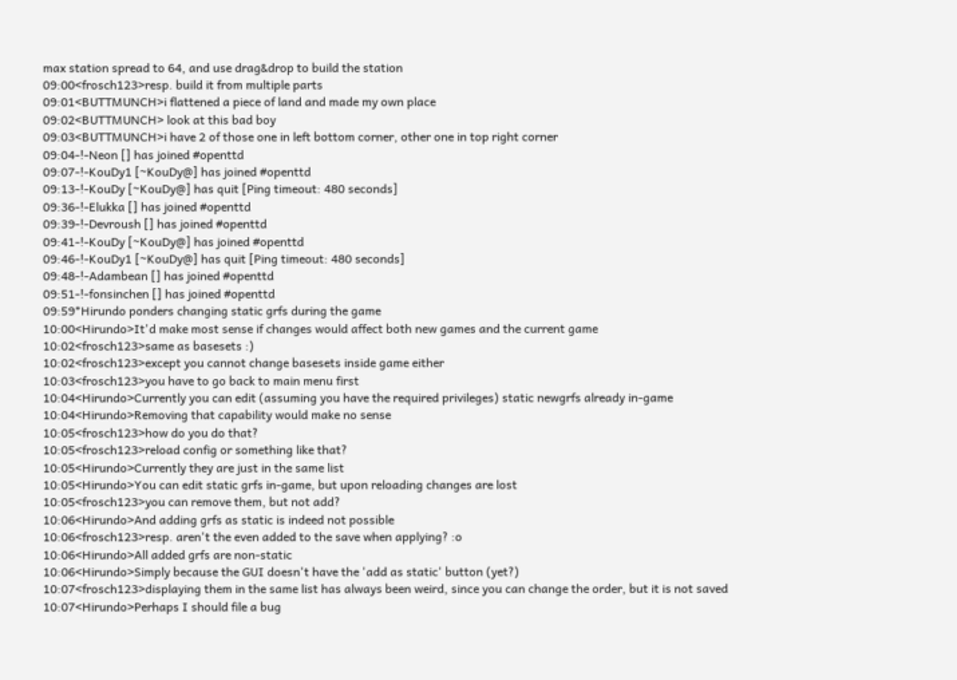max station spread to 64, and use drag&drop to build the station
09:00<frosch123>resp. build it from multiple parts
09:01<BUTTMUNCH>i flattened a piece of land and made my own place
09:02<BUTTMUNCH> look at this bad boy
09:03<BUTTMUNCH>i have 2 of those one in left bottom corner, other one in top right corner
09:04-!-Neon [] has joined #openttd
09:07-!-KouDy1 [~KouDy@] has joined #openttd
09:13-!-KouDy [~KouDy@] has quit [Ping timeout: 480 seconds]
09:36-!-Elukka [] has joined #openttd
09:39-!-Devroush [] has joined #openttd
09:41-!-KouDy [~KouDy@] has joined #openttd
09:46-!-KouDy1 [~KouDy@] has quit [Ping timeout: 480 seconds]
09:48-!-Adambean [] has joined #openttd
09:51-!-fonsinchen [] has joined #openttd
09:59*Hirundo ponders changing static grfs during the game
10:00<Hirundo>It'd make most sense if changes would affect both new games and the current game
10:02<frosch123>same as basesets :)
10:02<frosch123>except you cannot change basesets inside game either
10:03<frosch123>you have to go back to main menu first
10:04<Hirundo>Currently you can edit (assuming you have the required privileges) static newgrfs already in-game
10:04<Hirundo>Removing that capability would make no sense
10:05<frosch123>how do you do that?
10:05<frosch123>reload config or something like that?
10:05<Hirundo>Currently they are just in the same list
10:05<Hirundo>You can edit static grfs in-game, but upon reloading changes are lost
10:05<frosch123>you can remove them, but not add?
10:06<Hirundo>And adding grfs as static is indeed not possible
10:06<frosch123>resp. aren't the even added to the save when applying? :o
10:06<Hirundo>All added grfs are non-static
10:06<Hirundo>Simply because the GUI doesn't have the 'add as static' button (yet?)
10:07<frosch123>displaying them in the same list has always been weird, since you can change the order, but it is not saved
10:07<Hirundo>Perhaps I should file a bug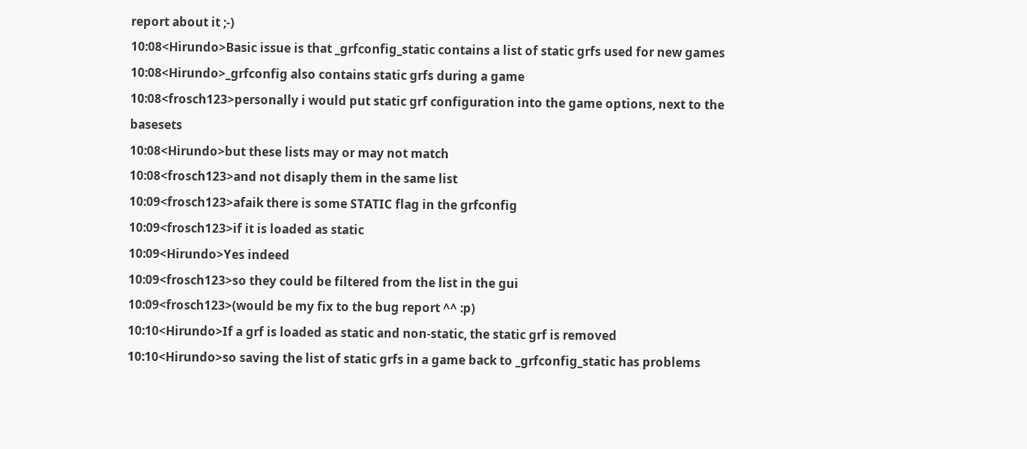report about it ;-)
10:08<Hirundo>Basic issue is that _grfconfig_static contains a list of static grfs used for new games
10:08<Hirundo>_grfconfig also contains static grfs during a game
10:08<frosch123>personally i would put static grf configuration into the game options, next to the basesets
10:08<Hirundo>but these lists may or may not match
10:08<frosch123>and not disaply them in the same list
10:09<frosch123>afaik there is some STATIC flag in the grfconfig
10:09<frosch123>if it is loaded as static
10:09<Hirundo>Yes indeed
10:09<frosch123>so they could be filtered from the list in the gui
10:09<frosch123>(would be my fix to the bug report ^^ :p)
10:10<Hirundo>If a grf is loaded as static and non-static, the static grf is removed
10:10<Hirundo>so saving the list of static grfs in a game back to _grfconfig_static has problems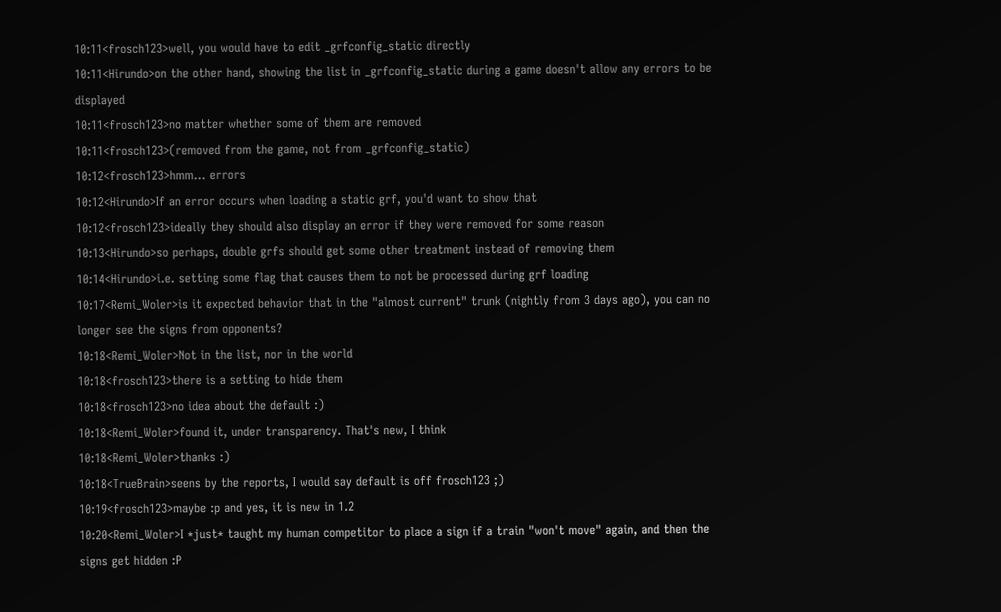10:11<frosch123>well, you would have to edit _grfconfig_static directly
10:11<Hirundo>on the other hand, showing the list in _grfconfig_static during a game doesn't allow any errors to be displayed
10:11<frosch123>no matter whether some of them are removed
10:11<frosch123>(removed from the game, not from _grfconfig_static)
10:12<frosch123>hmm... errors
10:12<Hirundo>If an error occurs when loading a static grf, you'd want to show that
10:12<frosch123>ideally they should also display an error if they were removed for some reason
10:13<Hirundo>so perhaps, double grfs should get some other treatment instead of removing them
10:14<Hirundo>i.e. setting some flag that causes them to not be processed during grf loading
10:17<Remi_Woler>is it expected behavior that in the "almost current" trunk (nightly from 3 days ago), you can no longer see the signs from opponents?
10:18<Remi_Woler>Not in the list, nor in the world
10:18<frosch123>there is a setting to hide them
10:18<frosch123>no idea about the default :)
10:18<Remi_Woler>found it, under transparency. That's new, I think
10:18<Remi_Woler>thanks :)
10:18<TrueBrain>seens by the reports, I would say default is off frosch123 ;)
10:19<frosch123>maybe :p and yes, it is new in 1.2
10:20<Remi_Woler>I *just* taught my human competitor to place a sign if a train "won't move" again, and then the signs get hidden :P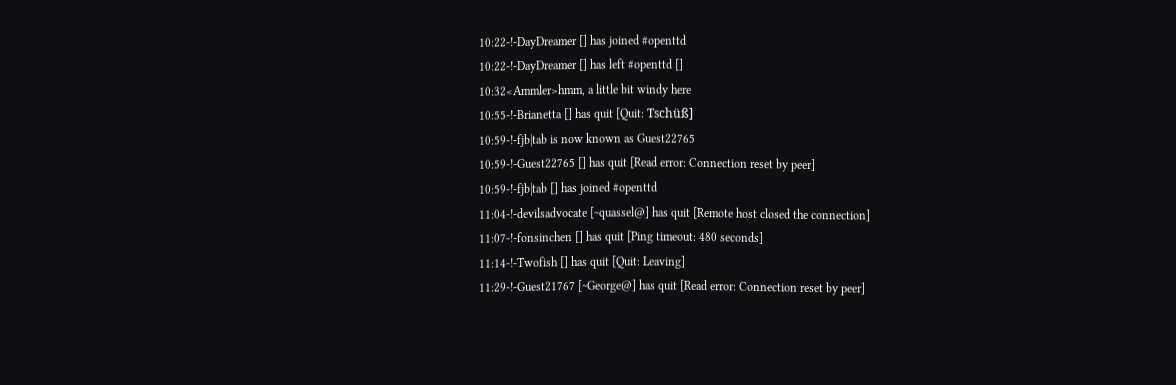10:22-!-DayDreamer [] has joined #openttd
10:22-!-DayDreamer [] has left #openttd []
10:32<Ammler>hmm, a little bit windy here
10:55-!-Brianetta [] has quit [Quit: Tschüß]
10:59-!-fjb|tab is now known as Guest22765
10:59-!-Guest22765 [] has quit [Read error: Connection reset by peer]
10:59-!-fjb|tab [] has joined #openttd
11:04-!-devilsadvocate [~quassel@] has quit [Remote host closed the connection]
11:07-!-fonsinchen [] has quit [Ping timeout: 480 seconds]
11:14-!-Twofish [] has quit [Quit: Leaving]
11:29-!-Guest21767 [~George@] has quit [Read error: Connection reset by peer]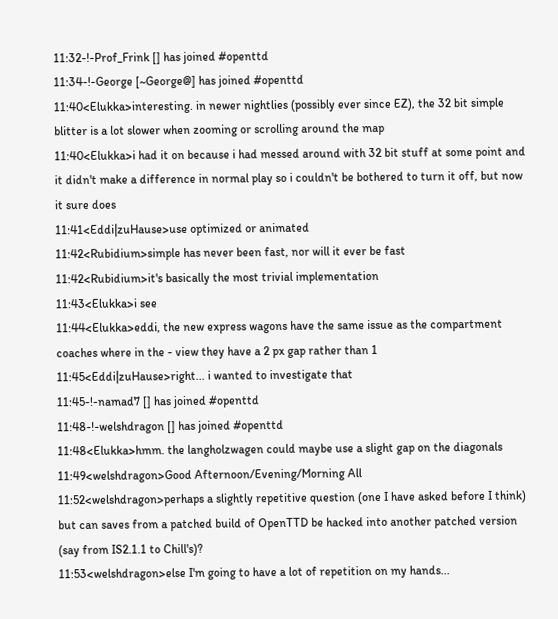11:32-!-Prof_Frink [] has joined #openttd
11:34-!-George [~George@] has joined #openttd
11:40<Elukka>interesting. in newer nightlies (possibly ever since EZ), the 32 bit simple blitter is a lot slower when zooming or scrolling around the map
11:40<Elukka>i had it on because i had messed around with 32 bit stuff at some point and it didn't make a difference in normal play so i couldn't be bothered to turn it off, but now it sure does
11:41<Eddi|zuHause>use optimized or animated
11:42<Rubidium>simple has never been fast, nor will it ever be fast
11:42<Rubidium>it's basically the most trivial implementation
11:43<Elukka>i see
11:44<Elukka>eddi, the new express wagons have the same issue as the compartment coaches where in the - view they have a 2 px gap rather than 1
11:45<Eddi|zuHause>right... i wanted to investigate that
11:45-!-namad7 [] has joined #openttd
11:48-!-welshdragon [] has joined #openttd
11:48<Elukka>hmm. the langholzwagen could maybe use a slight gap on the diagonals
11:49<welshdragon>Good Afternoon/Evening/Morning All
11:52<welshdragon>perhaps a slightly repetitive question (one I have asked before I think) but can saves from a patched build of OpenTTD be hacked into another patched version (say from IS2.1.1 to Chill's)?
11:53<welshdragon>else I'm going to have a lot of repetition on my hands...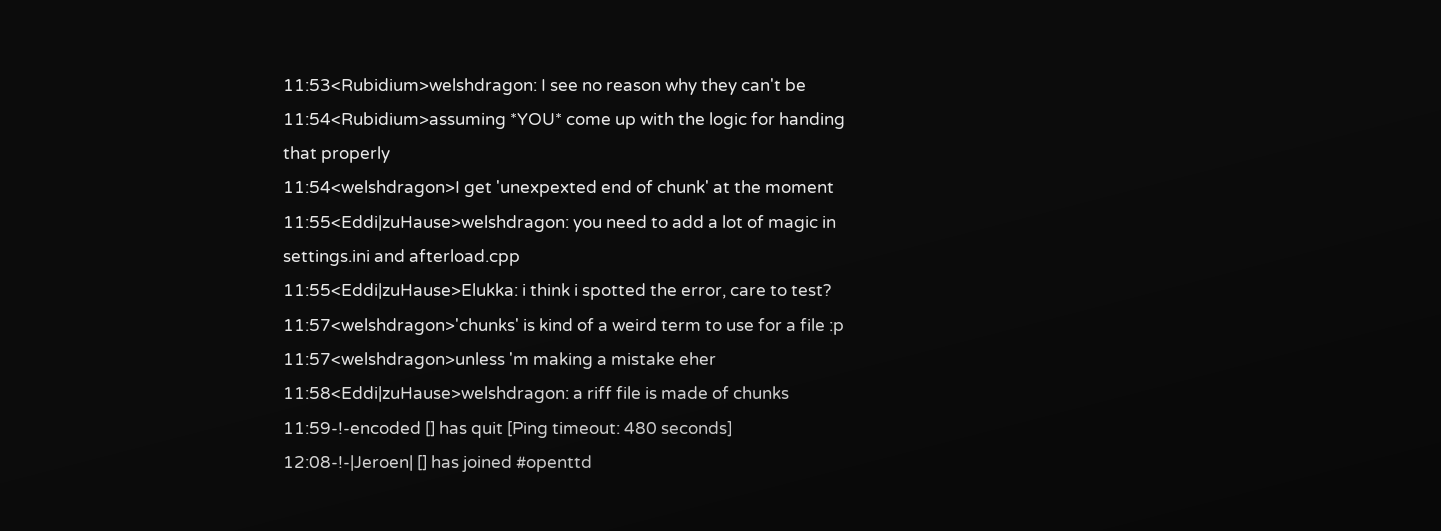11:53<Rubidium>welshdragon: I see no reason why they can't be
11:54<Rubidium>assuming *YOU* come up with the logic for handing that properly
11:54<welshdragon>I get 'unexpexted end of chunk' at the moment
11:55<Eddi|zuHause>welshdragon: you need to add a lot of magic in settings.ini and afterload.cpp
11:55<Eddi|zuHause>Elukka: i think i spotted the error, care to test?
11:57<welshdragon>'chunks' is kind of a weird term to use for a file :p
11:57<welshdragon>unless 'm making a mistake eher
11:58<Eddi|zuHause>welshdragon: a riff file is made of chunks
11:59-!-encoded [] has quit [Ping timeout: 480 seconds]
12:08-!-|Jeroen| [] has joined #openttd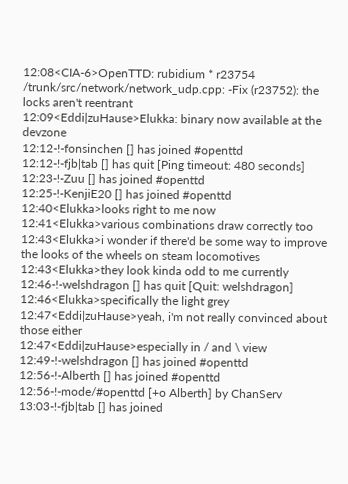12:08<CIA-6>OpenTTD: rubidium * r23754 /trunk/src/network/network_udp.cpp: -Fix (r23752): the locks aren't reentrant
12:09<Eddi|zuHause>Elukka: binary now available at the devzone
12:12-!-fonsinchen [] has joined #openttd
12:12-!-fjb|tab [] has quit [Ping timeout: 480 seconds]
12:23-!-Zuu [] has joined #openttd
12:25-!-KenjiE20 [] has joined #openttd
12:40<Elukka>looks right to me now
12:41<Elukka>various combinations draw correctly too
12:43<Elukka>i wonder if there'd be some way to improve the looks of the wheels on steam locomotives
12:43<Elukka>they look kinda odd to me currently
12:46-!-welshdragon [] has quit [Quit: welshdragon]
12:46<Elukka>specifically the light grey
12:47<Eddi|zuHause>yeah, i'm not really convinced about those either
12:47<Eddi|zuHause>especially in / and \ view
12:49-!-welshdragon [] has joined #openttd
12:56-!-Alberth [] has joined #openttd
12:56-!-mode/#openttd [+o Alberth] by ChanServ
13:03-!-fjb|tab [] has joined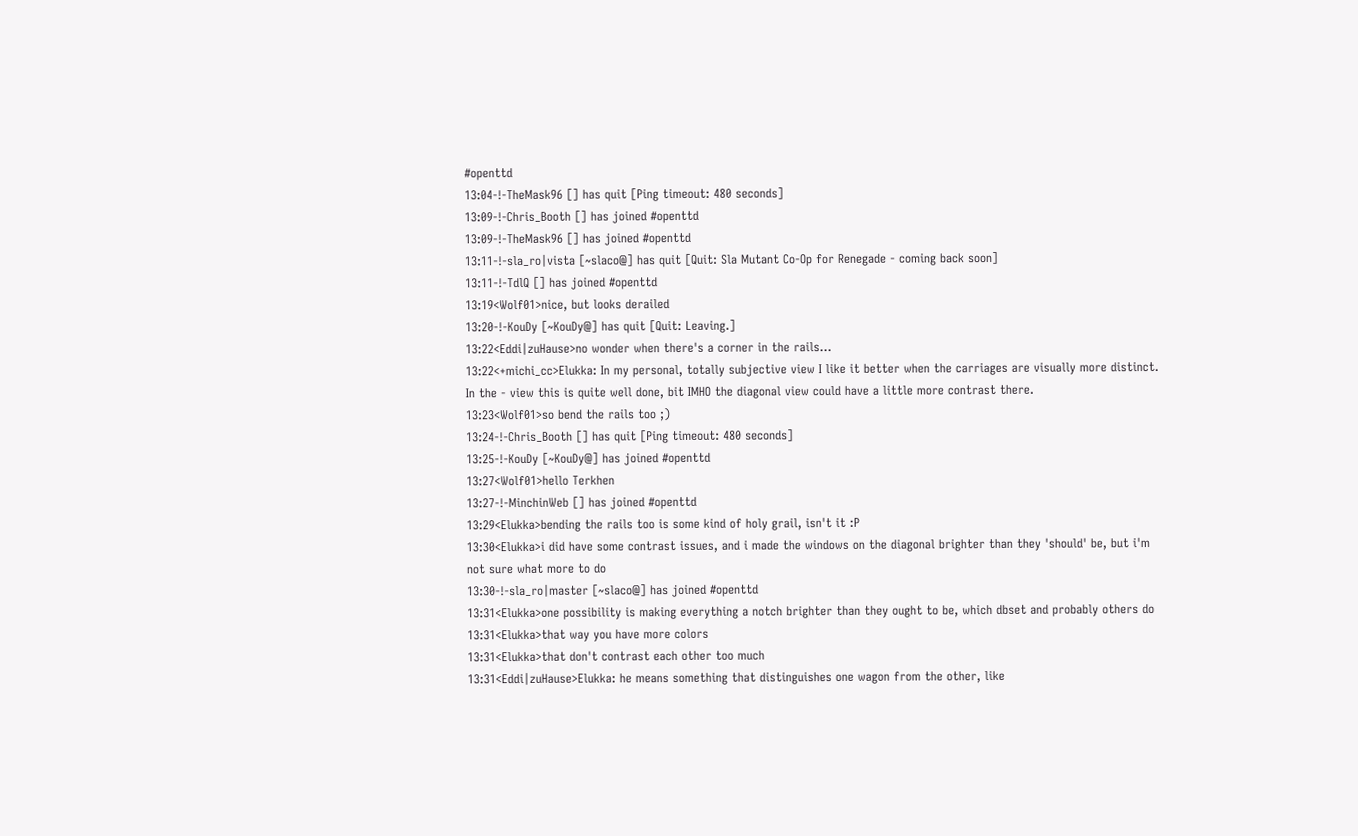#openttd
13:04-!-TheMask96 [] has quit [Ping timeout: 480 seconds]
13:09-!-Chris_Booth [] has joined #openttd
13:09-!-TheMask96 [] has joined #openttd
13:11-!-sla_ro|vista [~slaco@] has quit [Quit: Sla Mutant Co-Op for Renegade - coming back soon]
13:11-!-TdlQ [] has joined #openttd
13:19<Wolf01>nice, but looks derailed
13:20-!-KouDy [~KouDy@] has quit [Quit: Leaving.]
13:22<Eddi|zuHause>no wonder when there's a corner in the rails...
13:22<+michi_cc>Elukka: In my personal, totally subjective view I like it better when the carriages are visually more distinct. In the - view this is quite well done, bit IMHO the diagonal view could have a little more contrast there.
13:23<Wolf01>so bend the rails too ;)
13:24-!-Chris_Booth [] has quit [Ping timeout: 480 seconds]
13:25-!-KouDy [~KouDy@] has joined #openttd
13:27<Wolf01>hello Terkhen
13:27-!-MinchinWeb [] has joined #openttd
13:29<Elukka>bending the rails too is some kind of holy grail, isn't it :P
13:30<Elukka>i did have some contrast issues, and i made the windows on the diagonal brighter than they 'should' be, but i'm not sure what more to do
13:30-!-sla_ro|master [~slaco@] has joined #openttd
13:31<Elukka>one possibility is making everything a notch brighter than they ought to be, which dbset and probably others do
13:31<Elukka>that way you have more colors
13:31<Elukka>that don't contrast each other too much
13:31<Eddi|zuHause>Elukka: he means something that distinguishes one wagon from the other, like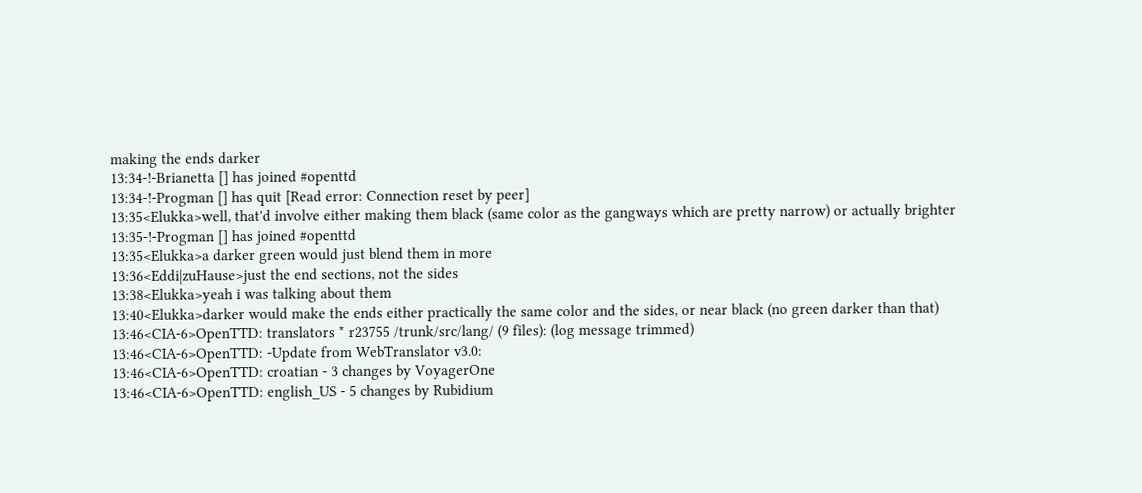making the ends darker
13:34-!-Brianetta [] has joined #openttd
13:34-!-Progman [] has quit [Read error: Connection reset by peer]
13:35<Elukka>well, that'd involve either making them black (same color as the gangways which are pretty narrow) or actually brighter
13:35-!-Progman [] has joined #openttd
13:35<Elukka>a darker green would just blend them in more
13:36<Eddi|zuHause>just the end sections, not the sides
13:38<Elukka>yeah i was talking about them
13:40<Elukka>darker would make the ends either practically the same color and the sides, or near black (no green darker than that)
13:46<CIA-6>OpenTTD: translators * r23755 /trunk/src/lang/ (9 files): (log message trimmed)
13:46<CIA-6>OpenTTD: -Update from WebTranslator v3.0:
13:46<CIA-6>OpenTTD: croatian - 3 changes by VoyagerOne
13:46<CIA-6>OpenTTD: english_US - 5 changes by Rubidium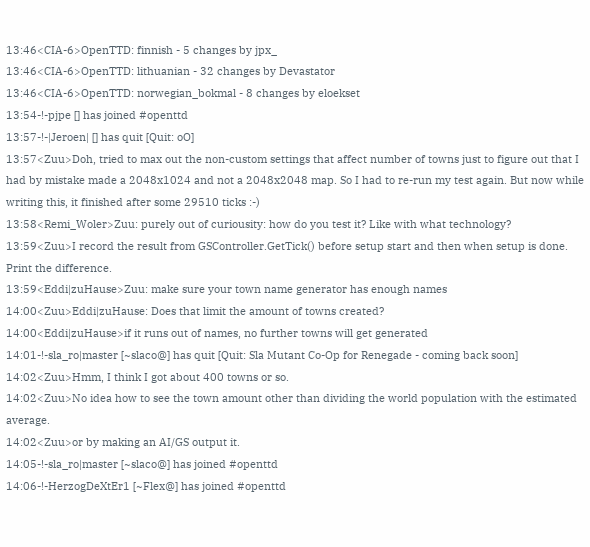13:46<CIA-6>OpenTTD: finnish - 5 changes by jpx_
13:46<CIA-6>OpenTTD: lithuanian - 32 changes by Devastator
13:46<CIA-6>OpenTTD: norwegian_bokmal - 8 changes by eloekset
13:54-!-pjpe [] has joined #openttd
13:57-!-|Jeroen| [] has quit [Quit: oO]
13:57<Zuu>Doh, tried to max out the non-custom settings that affect number of towns just to figure out that I had by mistake made a 2048x1024 and not a 2048x2048 map. So I had to re-run my test again. But now while writing this, it finished after some 29510 ticks :-)
13:58<Remi_Woler>Zuu: purely out of curiousity: how do you test it? Like with what technology?
13:59<Zuu>I record the result from GSController.GetTick() before setup start and then when setup is done. Print the difference.
13:59<Eddi|zuHause>Zuu: make sure your town name generator has enough names
14:00<Zuu>Eddi|zuHause: Does that limit the amount of towns created?
14:00<Eddi|zuHause>if it runs out of names, no further towns will get generated
14:01-!-sla_ro|master [~slaco@] has quit [Quit: Sla Mutant Co-Op for Renegade - coming back soon]
14:02<Zuu>Hmm, I think I got about 400 towns or so.
14:02<Zuu>No idea how to see the town amount other than dividing the world population with the estimated average.
14:02<Zuu>or by making an AI/GS output it.
14:05-!-sla_ro|master [~slaco@] has joined #openttd
14:06-!-HerzogDeXtEr1 [~Flex@] has joined #openttd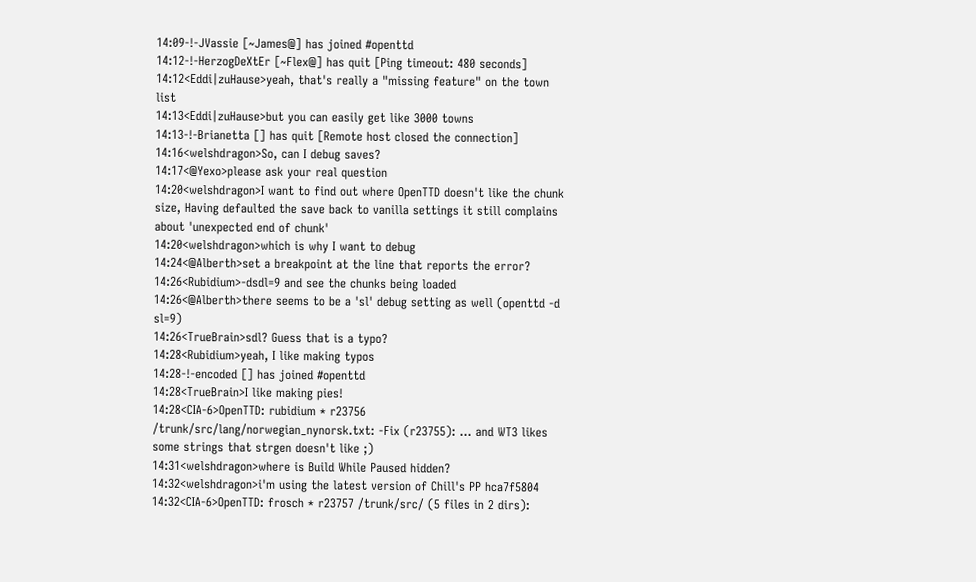14:09-!-JVassie [~James@] has joined #openttd
14:12-!-HerzogDeXtEr [~Flex@] has quit [Ping timeout: 480 seconds]
14:12<Eddi|zuHause>yeah, that's really a "missing feature" on the town list
14:13<Eddi|zuHause>but you can easily get like 3000 towns
14:13-!-Brianetta [] has quit [Remote host closed the connection]
14:16<welshdragon>So, can I debug saves?
14:17<@Yexo>please ask your real question
14:20<welshdragon>I want to find out where OpenTTD doesn't like the chunk size, Having defaulted the save back to vanilla settings it still complains about 'unexpected end of chunk'
14:20<welshdragon>which is why I want to debug
14:24<@Alberth>set a breakpoint at the line that reports the error?
14:26<Rubidium>-dsdl=9 and see the chunks being loaded
14:26<@Alberth>there seems to be a 'sl' debug setting as well (openttd -d sl=9)
14:26<TrueBrain>sdl? Guess that is a typo?
14:28<Rubidium>yeah, I like making typos
14:28-!-encoded [] has joined #openttd
14:28<TrueBrain>I like making pies!
14:28<CIA-6>OpenTTD: rubidium * r23756 /trunk/src/lang/norwegian_nynorsk.txt: -Fix (r23755): ... and WT3 likes some strings that strgen doesn't like ;)
14:31<welshdragon>where is Build While Paused hidden?
14:32<welshdragon>i'm using the latest version of Chill's PP hca7f5804
14:32<CIA-6>OpenTTD: frosch * r23757 /trunk/src/ (5 files in 2 dirs):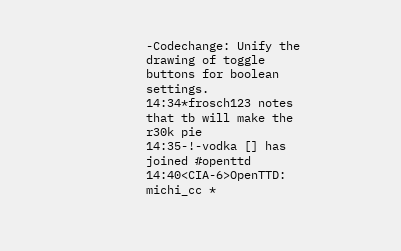-Codechange: Unify the drawing of toggle buttons for boolean settings.
14:34*frosch123 notes that tb will make the r30k pie
14:35-!-vodka [] has joined #openttd
14:40<CIA-6>OpenTTD: michi_cc *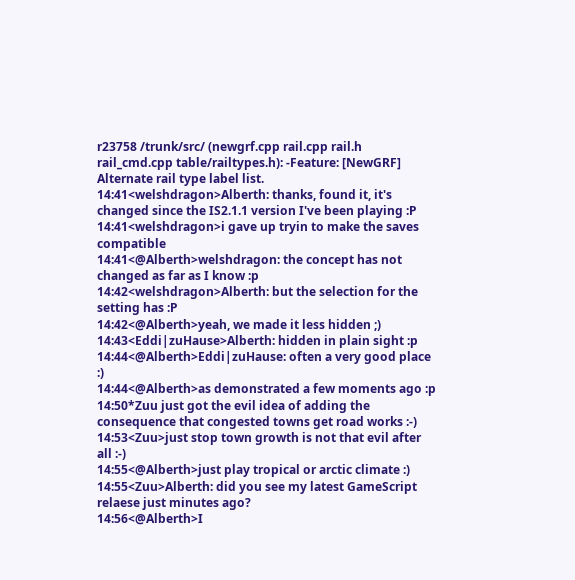r23758 /trunk/src/ (newgrf.cpp rail.cpp rail.h rail_cmd.cpp table/railtypes.h): -Feature: [NewGRF] Alternate rail type label list.
14:41<welshdragon>Alberth: thanks, found it, it's changed since the IS2.1.1 version I've been playing :P
14:41<welshdragon>i gave up tryin to make the saves compatible
14:41<@Alberth>welshdragon: the concept has not changed as far as I know :p
14:42<welshdragon>Alberth: but the selection for the setting has :P
14:42<@Alberth>yeah, we made it less hidden ;)
14:43<Eddi|zuHause>Alberth: hidden in plain sight :p
14:44<@Alberth>Eddi|zuHause: often a very good place :)
14:44<@Alberth>as demonstrated a few moments ago :p
14:50*Zuu just got the evil idea of adding the consequence that congested towns get road works :-)
14:53<Zuu>just stop town growth is not that evil after all :-)
14:55<@Alberth>just play tropical or arctic climate :)
14:55<Zuu>Alberth: did you see my latest GameScript relaese just minutes ago?
14:56<@Alberth>I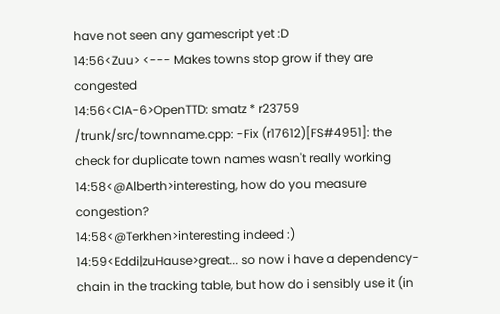have not seen any gamescript yet :D
14:56<Zuu> <--- Makes towns stop grow if they are congested
14:56<CIA-6>OpenTTD: smatz * r23759 /trunk/src/townname.cpp: -Fix (r17612)[FS#4951]: the check for duplicate town names wasn't really working
14:58<@Alberth>interesting, how do you measure congestion?
14:58<@Terkhen>interesting indeed :)
14:59<Eddi|zuHause>great... so now i have a dependency-chain in the tracking table, but how do i sensibly use it (in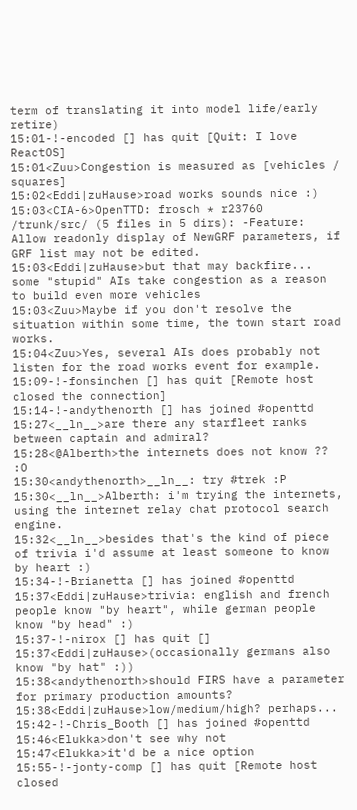term of translating it into model life/early retire)
15:01-!-encoded [] has quit [Quit: I love ReactOS]
15:01<Zuu>Congestion is measured as [vehicles / squares]
15:02<Eddi|zuHause>road works sounds nice :)
15:03<CIA-6>OpenTTD: frosch * r23760 /trunk/src/ (5 files in 5 dirs): -Feature: Allow readonly display of NewGRF parameters, if GRF list may not be edited.
15:03<Eddi|zuHause>but that may backfire... some "stupid" AIs take congestion as a reason to build even more vehicles
15:03<Zuu>Maybe if you don't resolve the situation within some time, the town start road works.
15:04<Zuu>Yes, several AIs does probably not listen for the road works event for example.
15:09-!-fonsinchen [] has quit [Remote host closed the connection]
15:14-!-andythenorth [] has joined #openttd
15:27<__ln__>are there any starfleet ranks between captain and admiral?
15:28<@Alberth>the internets does not know ?? :O
15:30<andythenorth>__ln__: try #trek :P
15:30<__ln__>Alberth: i'm trying the internets, using the internet relay chat protocol search engine.
15:32<__ln__>besides that's the kind of piece of trivia i'd assume at least someone to know by heart :)
15:34-!-Brianetta [] has joined #openttd
15:37<Eddi|zuHause>trivia: english and french people know "by heart", while german people know "by head" :)
15:37-!-nirox [] has quit []
15:37<Eddi|zuHause>(occasionally germans also know "by hat" :))
15:38<andythenorth>should FIRS have a parameter for primary production amounts?
15:38<Eddi|zuHause>low/medium/high? perhaps...
15:42-!-Chris_Booth [] has joined #openttd
15:46<Elukka>don't see why not
15:47<Elukka>it'd be a nice option
15:55-!-jonty-comp [] has quit [Remote host closed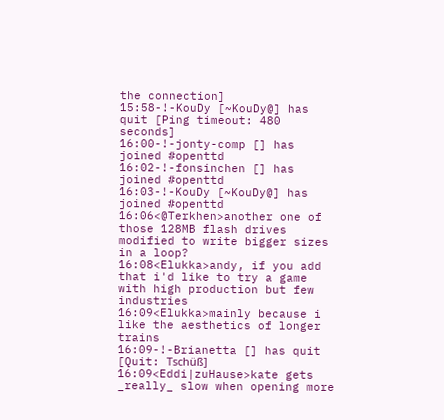the connection]
15:58-!-KouDy [~KouDy@] has quit [Ping timeout: 480 seconds]
16:00-!-jonty-comp [] has joined #openttd
16:02-!-fonsinchen [] has joined #openttd
16:03-!-KouDy [~KouDy@] has joined #openttd
16:06<@Terkhen>another one of those 128MB flash drives modified to write bigger sizes in a loop?
16:08<Elukka>andy, if you add that i'd like to try a game with high production but few industries
16:09<Elukka>mainly because i like the aesthetics of longer trains
16:09-!-Brianetta [] has quit [Quit: Tschüß]
16:09<Eddi|zuHause>kate gets _really_ slow when opening more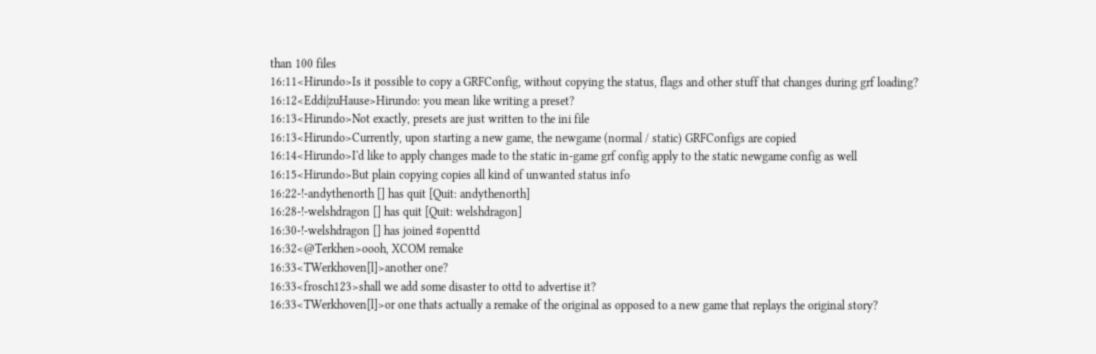than 100 files
16:11<Hirundo>Is it possible to copy a GRFConfig, without copying the status, flags and other stuff that changes during grf loading?
16:12<Eddi|zuHause>Hirundo: you mean like writing a preset?
16:13<Hirundo>Not exactly, presets are just written to the ini file
16:13<Hirundo>Currently, upon starting a new game, the newgame (normal / static) GRFConfigs are copied
16:14<Hirundo>I'd like to apply changes made to the static in-game grf config apply to the static newgame config as well
16:15<Hirundo>But plain copying copies all kind of unwanted status info
16:22-!-andythenorth [] has quit [Quit: andythenorth]
16:28-!-welshdragon [] has quit [Quit: welshdragon]
16:30-!-welshdragon [] has joined #openttd
16:32<@Terkhen>oooh, XCOM remake
16:33<TWerkhoven[l]>another one?
16:33<frosch123>shall we add some disaster to ottd to advertise it?
16:33<TWerkhoven[l]>or one thats actually a remake of the original as opposed to a new game that replays the original story?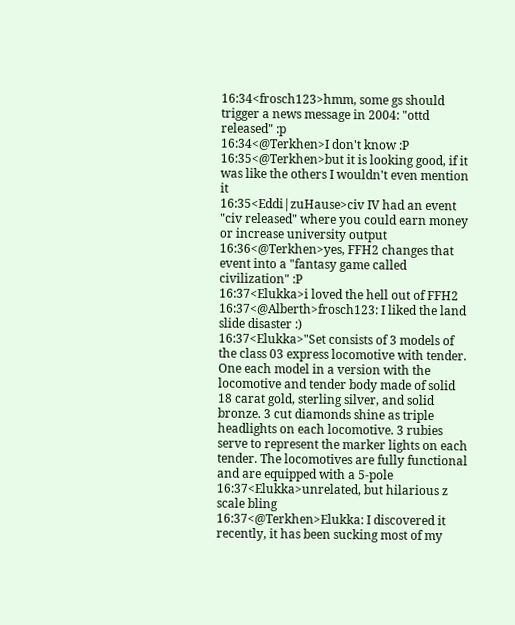16:34<frosch123>hmm, some gs should trigger a news message in 2004: "ottd released" :p
16:34<@Terkhen>I don't know :P
16:35<@Terkhen>but it is looking good, if it was like the others I wouldn't even mention it
16:35<Eddi|zuHause>civ IV had an event "civ released" where you could earn money or increase university output
16:36<@Terkhen>yes, FFH2 changes that event into a "fantasy game called civilization" :P
16:37<Elukka>i loved the hell out of FFH2
16:37<@Alberth>frosch123: I liked the land slide disaster :)
16:37<Elukka>"Set consists of 3 models of the class 03 express locomotive with tender. One each model in a version with the locomotive and tender body made of solid 18 carat gold, sterling silver, and solid bronze. 3 cut diamonds shine as triple headlights on each locomotive. 3 rubies serve to represent the marker lights on each tender. The locomotives are fully functional and are equipped with a 5-pole
16:37<Elukka>unrelated, but hilarious z scale bling
16:37<@Terkhen>Elukka: I discovered it recently, it has been sucking most of my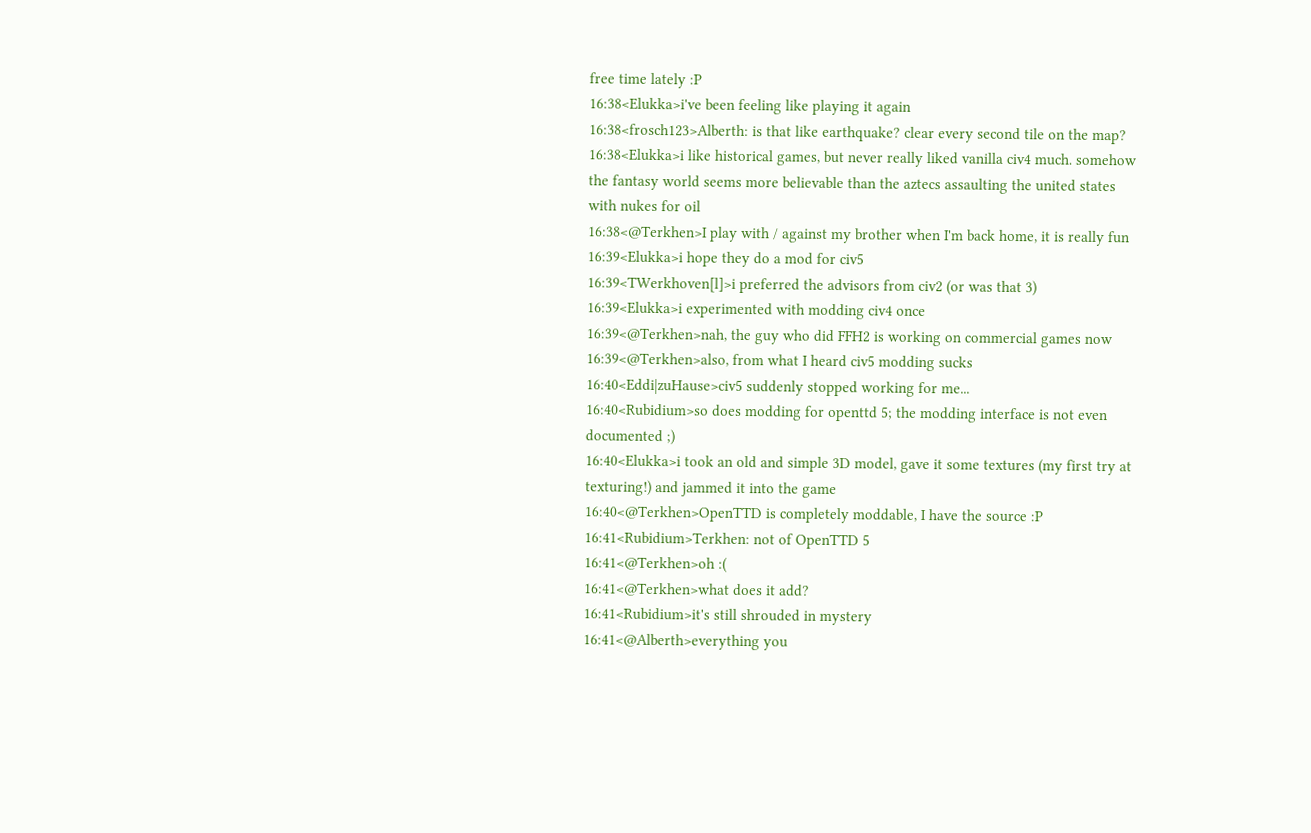free time lately :P
16:38<Elukka>i've been feeling like playing it again
16:38<frosch123>Alberth: is that like earthquake? clear every second tile on the map?
16:38<Elukka>i like historical games, but never really liked vanilla civ4 much. somehow the fantasy world seems more believable than the aztecs assaulting the united states with nukes for oil
16:38<@Terkhen>I play with / against my brother when I'm back home, it is really fun
16:39<Elukka>i hope they do a mod for civ5
16:39<TWerkhoven[l]>i preferred the advisors from civ2 (or was that 3)
16:39<Elukka>i experimented with modding civ4 once
16:39<@Terkhen>nah, the guy who did FFH2 is working on commercial games now
16:39<@Terkhen>also, from what I heard civ5 modding sucks
16:40<Eddi|zuHause>civ5 suddenly stopped working for me...
16:40<Rubidium>so does modding for openttd 5; the modding interface is not even documented ;)
16:40<Elukka>i took an old and simple 3D model, gave it some textures (my first try at texturing!) and jammed it into the game
16:40<@Terkhen>OpenTTD is completely moddable, I have the source :P
16:41<Rubidium>Terkhen: not of OpenTTD 5
16:41<@Terkhen>oh :(
16:41<@Terkhen>what does it add?
16:41<Rubidium>it's still shrouded in mystery
16:41<@Alberth>everything you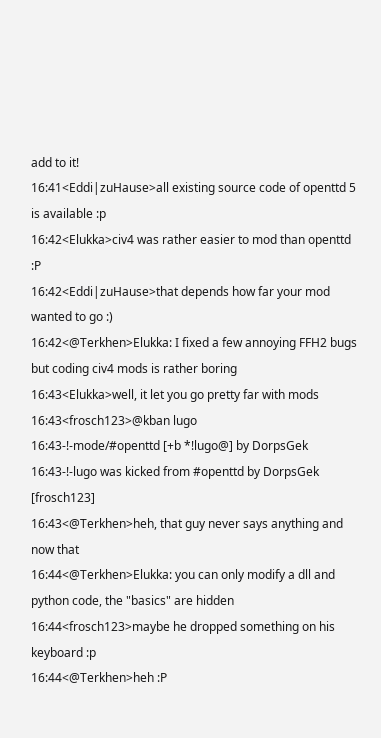add to it!
16:41<Eddi|zuHause>all existing source code of openttd 5 is available :p
16:42<Elukka>civ4 was rather easier to mod than openttd :P
16:42<Eddi|zuHause>that depends how far your mod wanted to go :)
16:42<@Terkhen>Elukka: I fixed a few annoying FFH2 bugs but coding civ4 mods is rather boring
16:43<Elukka>well, it let you go pretty far with mods
16:43<frosch123>@kban lugo
16:43-!-mode/#openttd [+b *!lugo@] by DorpsGek
16:43-!-lugo was kicked from #openttd by DorpsGek [frosch123]
16:43<@Terkhen>heh, that guy never says anything and now that
16:44<@Terkhen>Elukka: you can only modify a dll and python code, the "basics" are hidden
16:44<frosch123>maybe he dropped something on his keyboard :p
16:44<@Terkhen>heh :P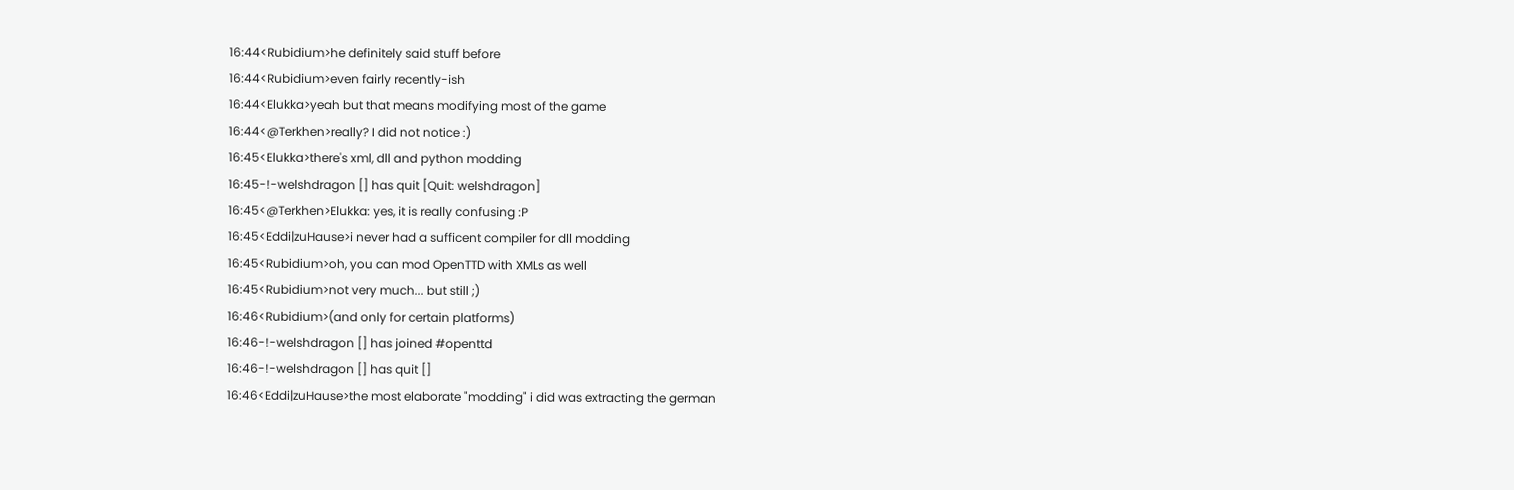16:44<Rubidium>he definitely said stuff before
16:44<Rubidium>even fairly recently-ish
16:44<Elukka>yeah but that means modifying most of the game
16:44<@Terkhen>really? I did not notice :)
16:45<Elukka>there's xml, dll and python modding
16:45-!-welshdragon [] has quit [Quit: welshdragon]
16:45<@Terkhen>Elukka: yes, it is really confusing :P
16:45<Eddi|zuHause>i never had a sufficent compiler for dll modding
16:45<Rubidium>oh, you can mod OpenTTD with XMLs as well
16:45<Rubidium>not very much... but still ;)
16:46<Rubidium>(and only for certain platforms)
16:46-!-welshdragon [] has joined #openttd
16:46-!-welshdragon [] has quit []
16:46<Eddi|zuHause>the most elaborate "modding" i did was extracting the german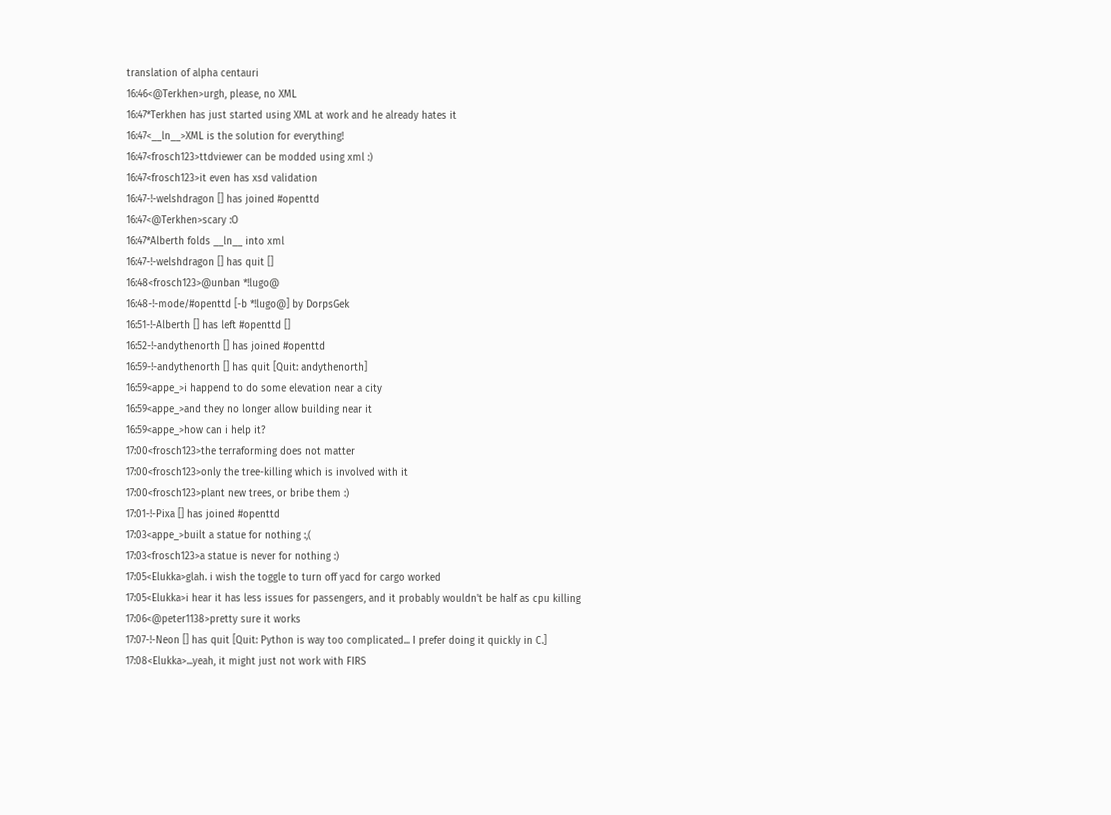translation of alpha centauri
16:46<@Terkhen>urgh, please, no XML
16:47*Terkhen has just started using XML at work and he already hates it
16:47<__ln__>XML is the solution for everything!
16:47<frosch123>ttdviewer can be modded using xml :)
16:47<frosch123>it even has xsd validation
16:47-!-welshdragon [] has joined #openttd
16:47<@Terkhen>scary :O
16:47*Alberth folds __ln__ into xml
16:47-!-welshdragon [] has quit []
16:48<frosch123>@unban *!lugo@
16:48-!-mode/#openttd [-b *!lugo@] by DorpsGek
16:51-!-Alberth [] has left #openttd []
16:52-!-andythenorth [] has joined #openttd
16:59-!-andythenorth [] has quit [Quit: andythenorth]
16:59<appe_>i happend to do some elevation near a city
16:59<appe_>and they no longer allow building near it
16:59<appe_>how can i help it?
17:00<frosch123>the terraforming does not matter
17:00<frosch123>only the tree-killing which is involved with it
17:00<frosch123>plant new trees, or bribe them :)
17:01-!-Pixa [] has joined #openttd
17:03<appe_>built a statue for nothing :,(
17:03<frosch123>a statue is never for nothing :)
17:05<Elukka>glah. i wish the toggle to turn off yacd for cargo worked
17:05<Elukka>i hear it has less issues for passengers, and it probably wouldn't be half as cpu killing
17:06<@peter1138>pretty sure it works
17:07-!-Neon [] has quit [Quit: Python is way too complicated... I prefer doing it quickly in C.]
17:08<Elukka>...yeah, it might just not work with FIRS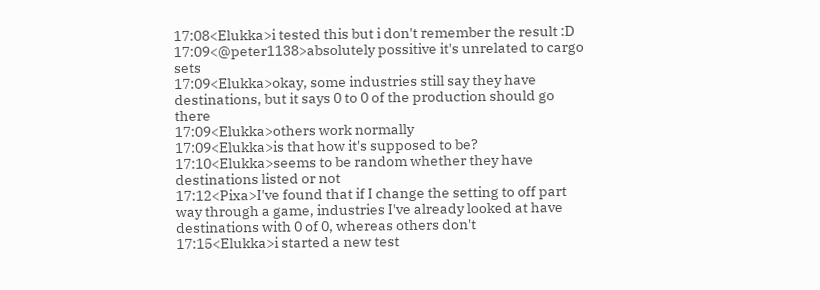17:08<Elukka>i tested this but i don't remember the result :D
17:09<@peter1138>absolutely possitive it's unrelated to cargo sets
17:09<Elukka>okay, some industries still say they have destinations, but it says 0 to 0 of the production should go there
17:09<Elukka>others work normally
17:09<Elukka>is that how it's supposed to be?
17:10<Elukka>seems to be random whether they have destinations listed or not
17:12<Pixa>I've found that if I change the setting to off part way through a game, industries I've already looked at have destinations with 0 of 0, whereas others don't
17:15<Elukka>i started a new test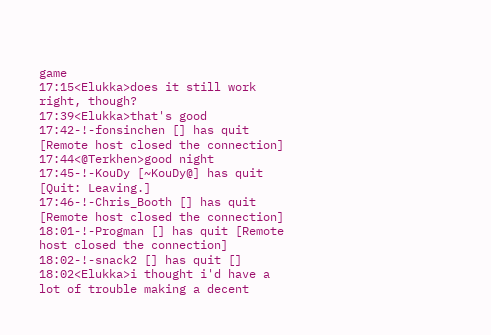game
17:15<Elukka>does it still work right, though?
17:39<Elukka>that's good
17:42-!-fonsinchen [] has quit [Remote host closed the connection]
17:44<@Terkhen>good night
17:45-!-KouDy [~KouDy@] has quit [Quit: Leaving.]
17:46-!-Chris_Booth [] has quit [Remote host closed the connection]
18:01-!-Progman [] has quit [Remote host closed the connection]
18:02-!-snack2 [] has quit []
18:02<Elukka>i thought i'd have a lot of trouble making a decent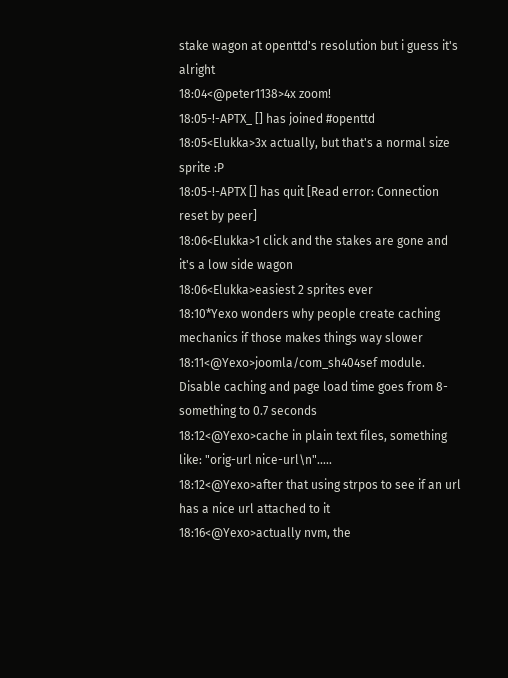stake wagon at openttd's resolution but i guess it's alright
18:04<@peter1138>4x zoom!
18:05-!-APTX_ [] has joined #openttd
18:05<Elukka>3x actually, but that's a normal size sprite :P
18:05-!-APTX [] has quit [Read error: Connection reset by peer]
18:06<Elukka>1 click and the stakes are gone and it's a low side wagon
18:06<Elukka>easiest 2 sprites ever
18:10*Yexo wonders why people create caching mechanics if those makes things way slower
18:11<@Yexo>joomla/com_sh404sef module. Disable caching and page load time goes from 8-something to 0.7 seconds
18:12<@Yexo>cache in plain text files, something like: "orig-url nice-url\n".....
18:12<@Yexo>after that using strpos to see if an url has a nice url attached to it
18:16<@Yexo>actually nvm, the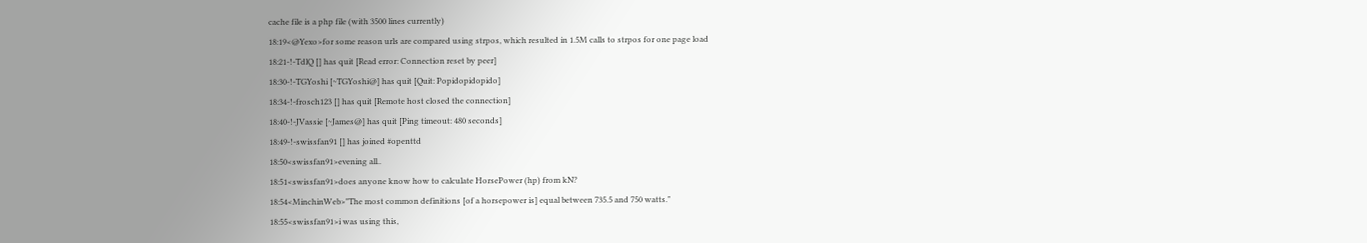cache file is a php file (with 3500 lines currently)
18:19<@Yexo>for some reason urls are compared using strpos, which resulted in 1.5M calls to strpos for one page load
18:21-!-TdlQ [] has quit [Read error: Connection reset by peer]
18:30-!-TGYoshi [~TGYoshi@] has quit [Quit: Popidopidopido]
18:34-!-frosch123 [] has quit [Remote host closed the connection]
18:40-!-JVassie [~James@] has quit [Ping timeout: 480 seconds]
18:49-!-swissfan91 [] has joined #openttd
18:50<swissfan91>evening all..
18:51<swissfan91>does anyone know how to calculate HorsePower (hp) from kN?
18:54<MinchinWeb>"The most common definitions [of a horsepower is] equal between 735.5 and 750 watts."
18:55<swissfan91>i was using this,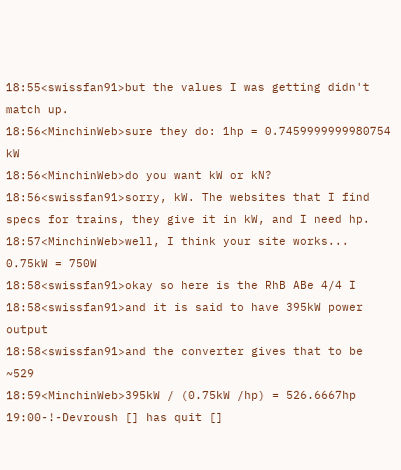18:55<swissfan91>but the values I was getting didn't match up.
18:56<MinchinWeb>sure they do: 1hp = 0.7459999999980754 kW
18:56<MinchinWeb>do you want kW or kN?
18:56<swissfan91>sorry, kW. The websites that I find specs for trains, they give it in kW, and I need hp.
18:57<MinchinWeb>well, I think your site works... 0.75kW = 750W
18:58<swissfan91>okay so here is the RhB ABe 4/4 I
18:58<swissfan91>and it is said to have 395kW power output
18:58<swissfan91>and the converter gives that to be ~529
18:59<MinchinWeb>395kW / (0.75kW /hp) = 526.6667hp
19:00-!-Devroush [] has quit []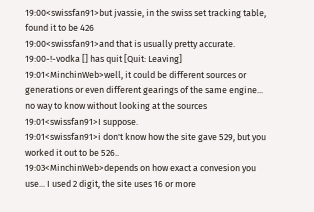19:00<swissfan91>but jvassie, in the swiss set tracking table, found it to be 426
19:00<swissfan91>and that is usually pretty accurate.
19:00-!-vodka [] has quit [Quit: Leaving]
19:01<MinchinWeb>well, it could be different sources or generations or even different gearings of the same engine... no way to know without looking at the sources
19:01<swissfan91>I suppose.
19:01<swissfan91>i don't know how the site gave 529, but you worked it out to be 526..
19:03<MinchinWeb>depends on how exact a convesion you use... I used 2 digit, the site uses 16 or more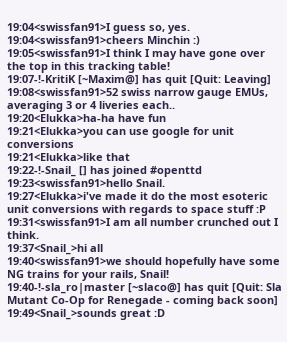19:04<swissfan91>I guess so, yes.
19:04<swissfan91>cheers Minchin :)
19:05<swissfan91>I think I may have gone over the top in this tracking table!
19:07-!-KritiK [~Maxim@] has quit [Quit: Leaving]
19:08<swissfan91>52 swiss narrow gauge EMUs, averaging 3 or 4 liveries each..
19:20<Elukka>ha-ha have fun
19:21<Elukka>you can use google for unit conversions
19:21<Elukka>like that
19:22-!-Snail_ [] has joined #openttd
19:23<swissfan91>hello Snail.
19:27<Elukka>i've made it do the most esoteric unit conversions with regards to space stuff :P
19:31<swissfan91>I am all number crunched out I think.
19:37<Snail_>hi all
19:40<swissfan91>we should hopefully have some NG trains for your rails, Snail!
19:40-!-sla_ro|master [~slaco@] has quit [Quit: Sla Mutant Co-Op for Renegade - coming back soon]
19:49<Snail_>sounds great :D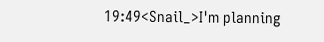19:49<Snail_>I'm planning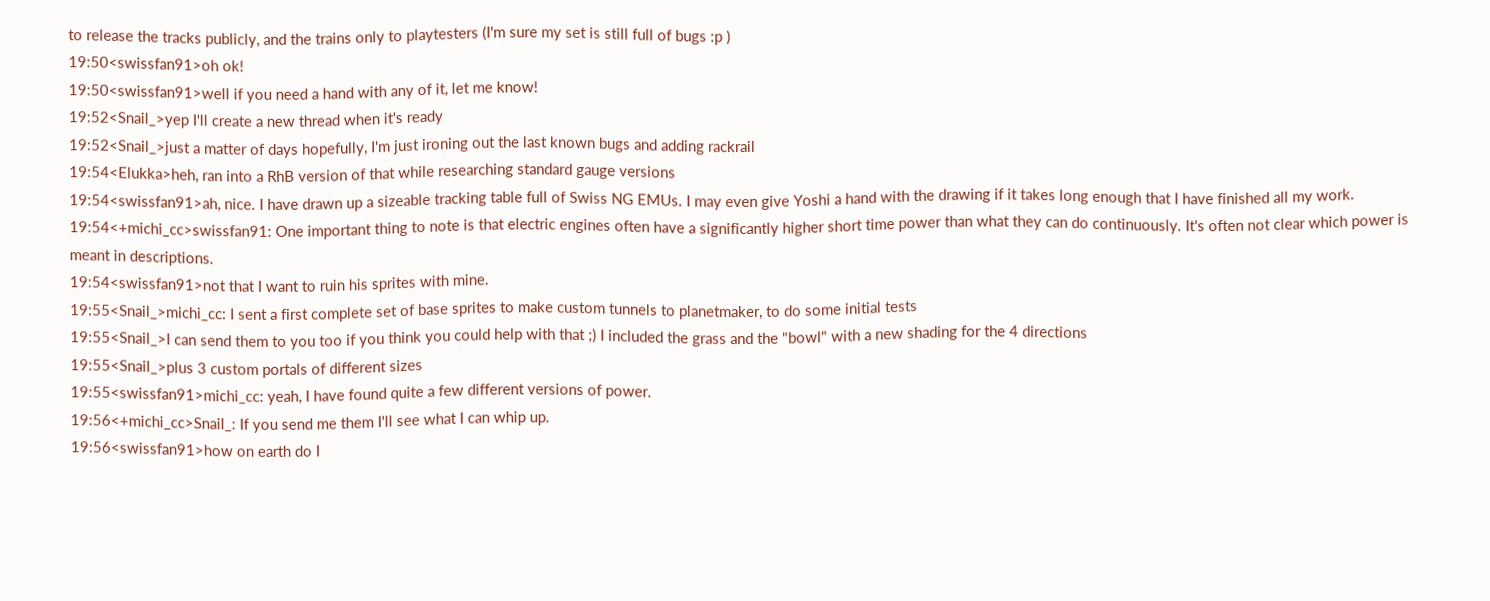to release the tracks publicly, and the trains only to playtesters (I'm sure my set is still full of bugs :p )
19:50<swissfan91>oh ok!
19:50<swissfan91>well if you need a hand with any of it, let me know!
19:52<Snail_>yep I'll create a new thread when it's ready
19:52<Snail_>just a matter of days hopefully, I'm just ironing out the last known bugs and adding rackrail
19:54<Elukka>heh, ran into a RhB version of that while researching standard gauge versions
19:54<swissfan91>ah, nice. I have drawn up a sizeable tracking table full of Swiss NG EMUs. I may even give Yoshi a hand with the drawing if it takes long enough that I have finished all my work.
19:54<+michi_cc>swissfan91: One important thing to note is that electric engines often have a significantly higher short time power than what they can do continuously. It's often not clear which power is meant in descriptions.
19:54<swissfan91>not that I want to ruin his sprites with mine.
19:55<Snail_>michi_cc: I sent a first complete set of base sprites to make custom tunnels to planetmaker, to do some initial tests
19:55<Snail_>I can send them to you too if you think you could help with that ;) I included the grass and the "bowl" with a new shading for the 4 directions
19:55<Snail_>plus 3 custom portals of different sizes
19:55<swissfan91>michi_cc: yeah, I have found quite a few different versions of power.
19:56<+michi_cc>Snail_: If you send me them I'll see what I can whip up.
19:56<swissfan91>how on earth do I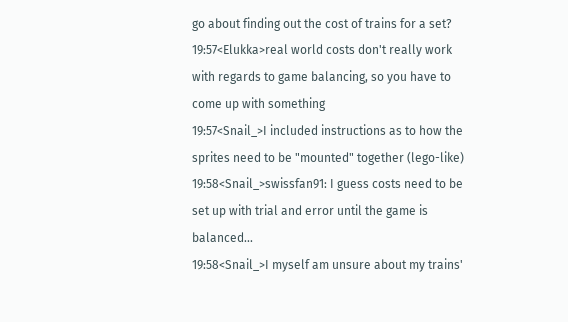go about finding out the cost of trains for a set?
19:57<Elukka>real world costs don't really work with regards to game balancing, so you have to come up with something
19:57<Snail_>I included instructions as to how the sprites need to be "mounted" together (lego-like)
19:58<Snail_>swissfan91: I guess costs need to be set up with trial and error until the game is balanced...
19:58<Snail_>I myself am unsure about my trains'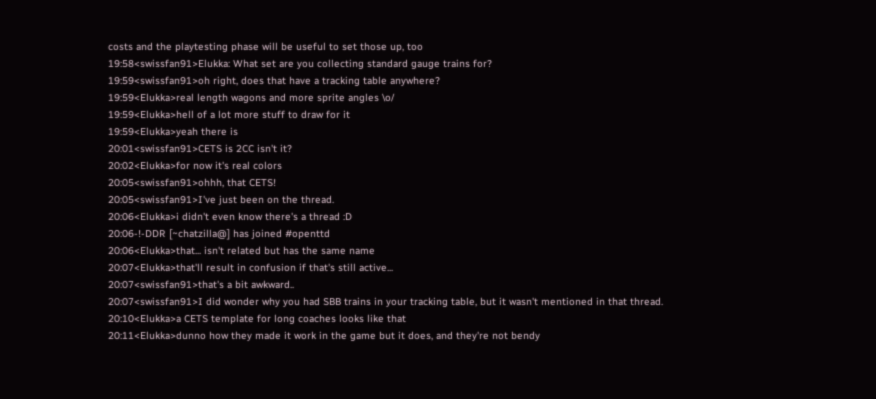costs and the playtesting phase will be useful to set those up, too
19:58<swissfan91>Elukka: What set are you collecting standard gauge trains for?
19:59<swissfan91>oh right, does that have a tracking table anywhere?
19:59<Elukka>real length wagons and more sprite angles \o/
19:59<Elukka>hell of a lot more stuff to draw for it
19:59<Elukka>yeah there is
20:01<swissfan91>CETS is 2CC isn't it?
20:02<Elukka>for now it's real colors
20:05<swissfan91>ohhh, that CETS!
20:05<swissfan91>I've just been on the thread.
20:06<Elukka>i didn't even know there's a thread :D
20:06-!-DDR [~chatzilla@] has joined #openttd
20:06<Elukka>that... isn't related but has the same name
20:07<Elukka>that'll result in confusion if that's still active...
20:07<swissfan91>that's a bit awkward..
20:07<swissfan91>I did wonder why you had SBB trains in your tracking table, but it wasn't mentioned in that thread.
20:10<Elukka>a CETS template for long coaches looks like that
20:11<Elukka>dunno how they made it work in the game but it does, and they're not bendy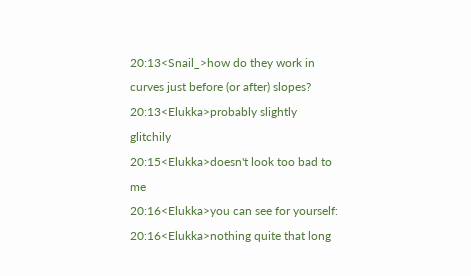20:13<Snail_>how do they work in curves just before (or after) slopes?
20:13<Elukka>probably slightly glitchily
20:15<Elukka>doesn't look too bad to me
20:16<Elukka>you can see for yourself:
20:16<Elukka>nothing quite that long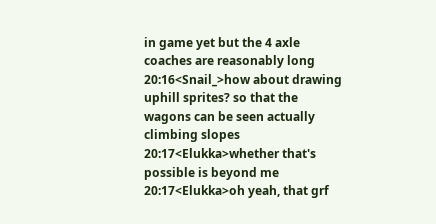in game yet but the 4 axle coaches are reasonably long
20:16<Snail_>how about drawing uphill sprites? so that the wagons can be seen actually climbing slopes
20:17<Elukka>whether that's possible is beyond me
20:17<Elukka>oh yeah, that grf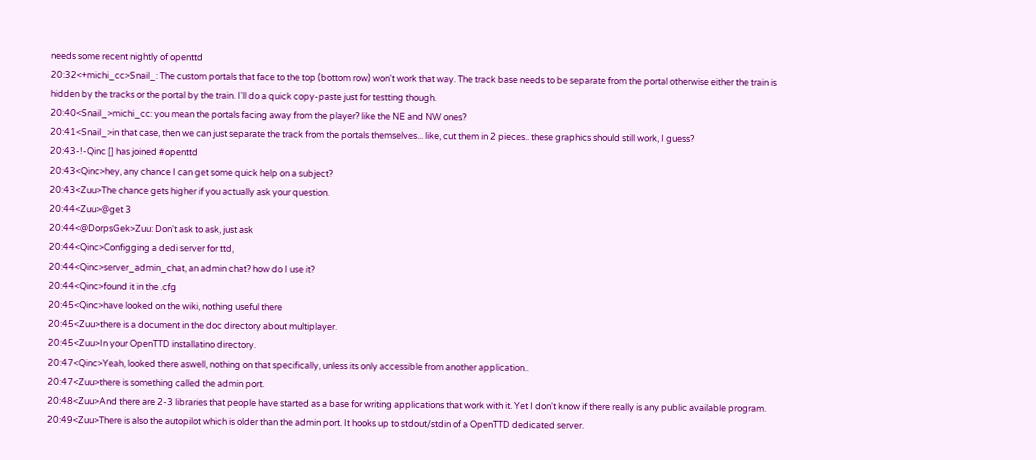needs some recent nightly of openttd
20:32<+michi_cc>Snail_: The custom portals that face to the top (bottom row) won't work that way. The track base needs to be separate from the portal otherwise either the train is hidden by the tracks or the portal by the train. I'll do a quick copy-paste just for testting though.
20:40<Snail_>michi_cc: you mean the portals facing away from the player? like the NE and NW ones?
20:41<Snail_>in that case, then we can just separate the track from the portals themselves... like, cut them in 2 pieces.. these graphics should still work, I guess?
20:43-!-Qinc [] has joined #openttd
20:43<Qinc>hey, any chance I can get some quick help on a subject?
20:43<Zuu>The chance gets higher if you actually ask your question.
20:44<Zuu>@get 3
20:44<@DorpsGek>Zuu: Don't ask to ask, just ask
20:44<Qinc>Configging a dedi server for ttd,
20:44<Qinc>server_admin_chat, an admin chat? how do I use it?
20:44<Qinc>found it in the .cfg
20:45<Qinc>have looked on the wiki, nothing useful there
20:45<Zuu>there is a document in the doc directory about multiplayer.
20:45<Zuu>In your OpenTTD installatino directory.
20:47<Qinc>Yeah, looked there aswell, nothing on that specifically, unless its only accessible from another application..
20:47<Zuu>there is something called the admin port.
20:48<Zuu>And there are 2-3 libraries that people have started as a base for writing applications that work with it. Yet I don't know if there really is any public available program.
20:49<Zuu>There is also the autopilot which is older than the admin port. It hooks up to stdout/stdin of a OpenTTD dedicated server.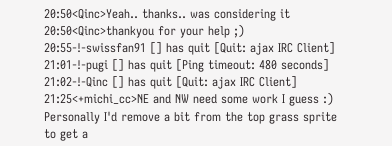20:50<Qinc>Yeah.. thanks.. was considering it
20:50<Qinc>thankyou for your help ;)
20:55-!-swissfan91 [] has quit [Quit: ajax IRC Client]
21:01-!-pugi [] has quit [Ping timeout: 480 seconds]
21:02-!-Qinc [] has quit [Quit: ajax IRC Client]
21:25<+michi_cc>NE and NW need some work I guess :) Personally I'd remove a bit from the top grass sprite to get a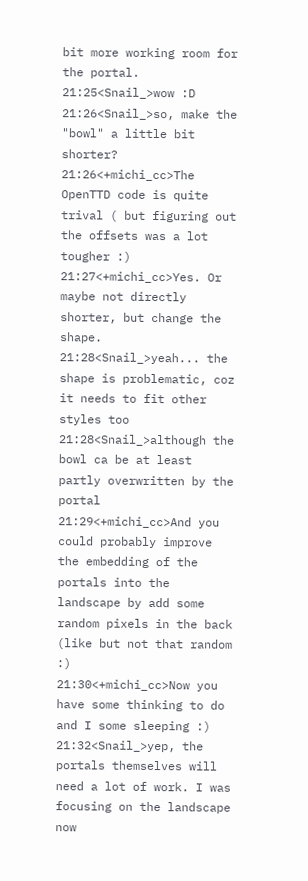bit more working room for the portal.
21:25<Snail_>wow :D
21:26<Snail_>so, make the "bowl" a little bit shorter?
21:26<+michi_cc>The OpenTTD code is quite trival ( but figuring out the offsets was a lot tougher :)
21:27<+michi_cc>Yes. Or maybe not directly shorter, but change the shape.
21:28<Snail_>yeah... the shape is problematic, coz it needs to fit other styles too
21:28<Snail_>although the bowl ca be at least partly overwritten by the portal
21:29<+michi_cc>And you could probably improve the embedding of the portals into the landscape by add some random pixels in the back (like but not that random :)
21:30<+michi_cc>Now you have some thinking to do and I some sleeping :)
21:32<Snail_>yep, the portals themselves will need a lot of work. I was focusing on the landscape now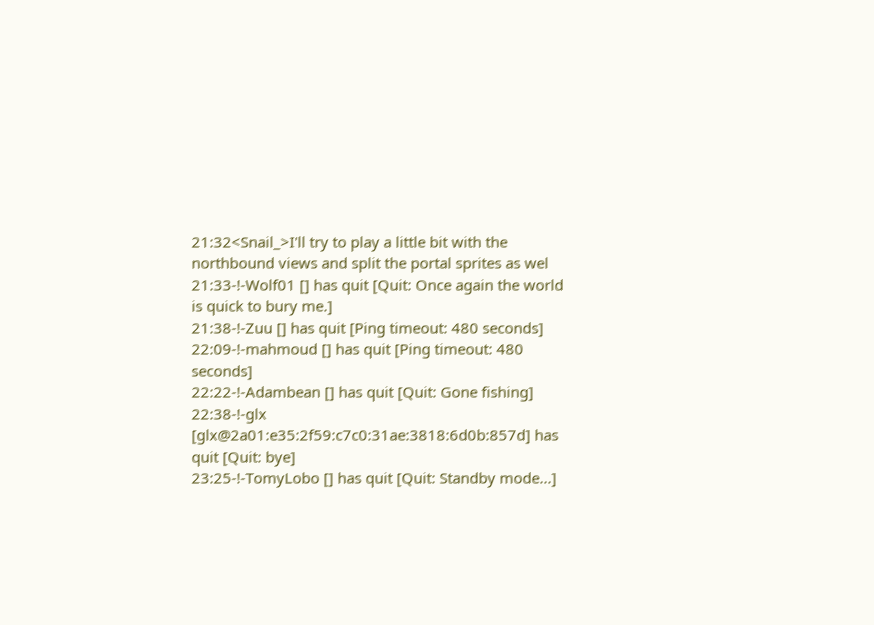21:32<Snail_>I'll try to play a little bit with the northbound views and split the portal sprites as wel
21:33-!-Wolf01 [] has quit [Quit: Once again the world is quick to bury me.]
21:38-!-Zuu [] has quit [Ping timeout: 480 seconds]
22:09-!-mahmoud [] has quit [Ping timeout: 480 seconds]
22:22-!-Adambean [] has quit [Quit: Gone fishing]
22:38-!-glx [glx@2a01:e35:2f59:c7c0:31ae:3818:6d0b:857d] has quit [Quit: bye]
23:25-!-TomyLobo [] has quit [Quit: Standby mode...]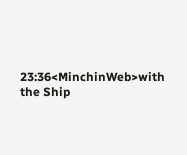23:36<MinchinWeb>with the Ship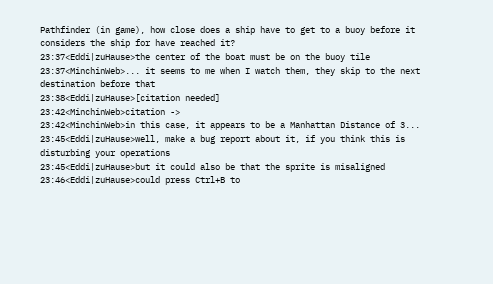Pathfinder (in game), how close does a ship have to get to a buoy before it considers the ship for have reached it?
23:37<Eddi|zuHause>the center of the boat must be on the buoy tile
23:37<MinchinWeb>... it seems to me when I watch them, they skip to the next destination before that
23:38<Eddi|zuHause>[citation needed]
23:42<MinchinWeb>citation ->
23:42<MinchinWeb>in this case, it appears to be a Manhattan Distance of 3...
23:45<Eddi|zuHause>well, make a bug report about it, if you think this is disturbing your operations
23:45<Eddi|zuHause>but it could also be that the sprite is misaligned
23:46<Eddi|zuHause>could press Ctrl+B to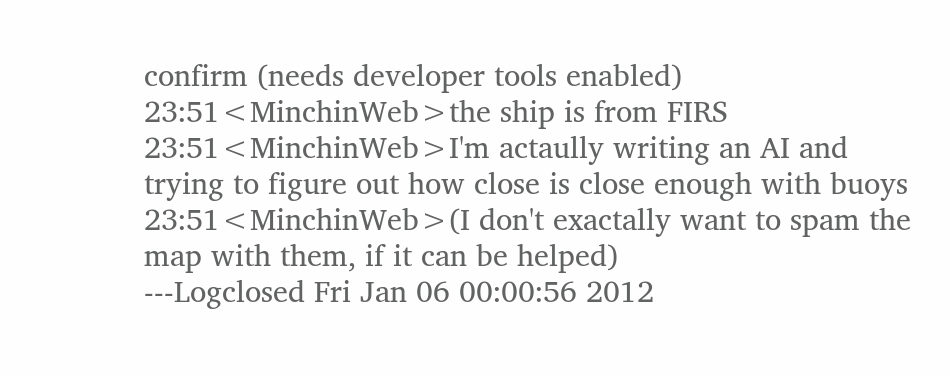confirm (needs developer tools enabled)
23:51<MinchinWeb>the ship is from FIRS
23:51<MinchinWeb>I'm actaully writing an AI and trying to figure out how close is close enough with buoys
23:51<MinchinWeb>(I don't exactally want to spam the map with them, if it can be helped)
---Logclosed Fri Jan 06 00:00:56 2012